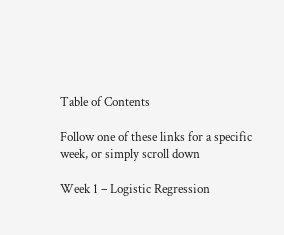Table of Contents

Follow one of these links for a specific week, or simply scroll down

Week 1 – Logistic Regression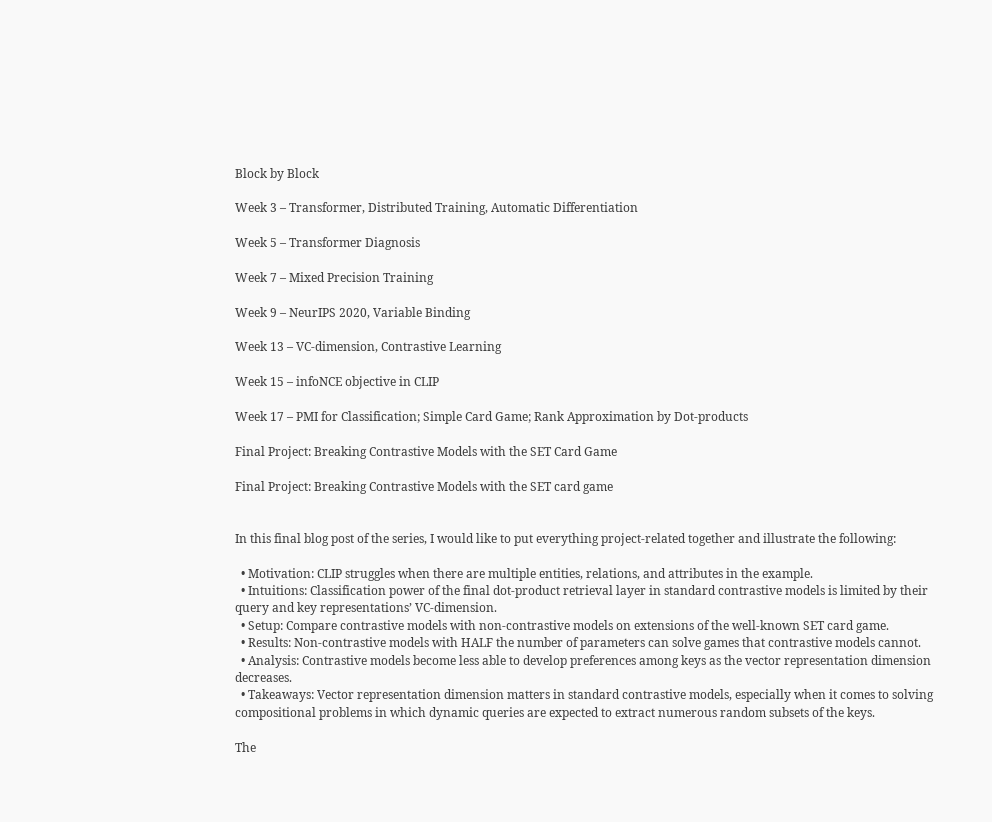Block by Block

Week 3 – Transformer, Distributed Training, Automatic Differentiation

Week 5 – Transformer Diagnosis

Week 7 – Mixed Precision Training

Week 9 – NeurIPS 2020, Variable Binding

Week 13 – VC-dimension, Contrastive Learning

Week 15 – infoNCE objective in CLIP

Week 17 – PMI for Classification; Simple Card Game; Rank Approximation by Dot-products

Final Project: Breaking Contrastive Models with the SET Card Game

Final Project: Breaking Contrastive Models with the SET card game


In this final blog post of the series, I would like to put everything project-related together and illustrate the following:

  • Motivation: CLIP struggles when there are multiple entities, relations, and attributes in the example.
  • Intuitions: Classification power of the final dot-product retrieval layer in standard contrastive models is limited by their query and key representations’ VC-dimension.
  • Setup: Compare contrastive models with non-contrastive models on extensions of the well-known SET card game.
  • Results: Non-contrastive models with HALF the number of parameters can solve games that contrastive models cannot.
  • Analysis: Contrastive models become less able to develop preferences among keys as the vector representation dimension decreases.
  • Takeaways: Vector representation dimension matters in standard contrastive models, especially when it comes to solving compositional problems in which dynamic queries are expected to extract numerous random subsets of the keys.

The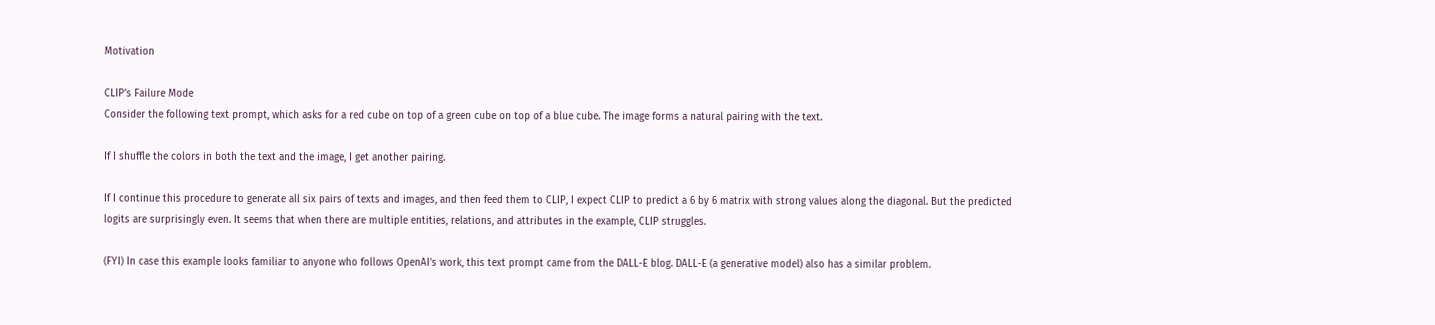Motivation

CLIP’s Failure Mode
Consider the following text prompt, which asks for a red cube on top of a green cube on top of a blue cube. The image forms a natural pairing with the text.

If I shuffle the colors in both the text and the image, I get another pairing.

If I continue this procedure to generate all six pairs of texts and images, and then feed them to CLIP, I expect CLIP to predict a 6 by 6 matrix with strong values along the diagonal. But the predicted logits are surprisingly even. It seems that when there are multiple entities, relations, and attributes in the example, CLIP struggles.

(FYI) In case this example looks familiar to anyone who follows OpenAI’s work, this text prompt came from the DALL-E blog. DALL-E (a generative model) also has a similar problem.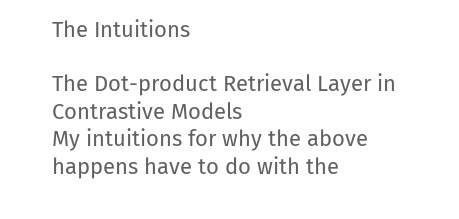The Intuitions

The Dot-product Retrieval Layer in Contrastive Models
My intuitions for why the above happens have to do with the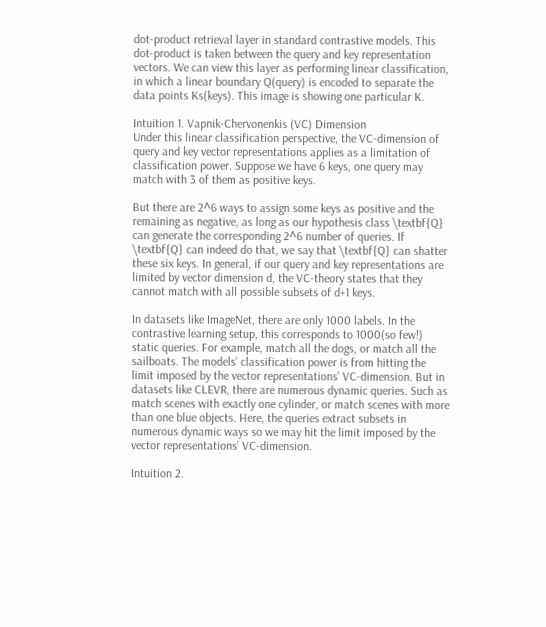dot-product retrieval layer in standard contrastive models. This dot-product is taken between the query and key representation vectors. We can view this layer as performing linear classification, in which a linear boundary Q(query) is encoded to separate the data points Ks(keys). This image is showing one particular K.

Intuition 1. Vapnik-Chervonenkis (VC) Dimension
Under this linear classification perspective, the VC-dimension of query and key vector representations applies as a limitation of classification power. Suppose we have 6 keys, one query may match with 3 of them as positive keys.

But there are 2^6 ways to assign some keys as positive and the remaining as negative, as long as our hypothesis class \textbf{Q} can generate the corresponding 2^6 number of queries. If \textbf{Q} can indeed do that, we say that \textbf{Q} can shatter these six keys. In general, if our query and key representations are limited by vector dimension d, the VC-theory states that they cannot match with all possible subsets of d+1 keys.

In datasets like ImageNet, there are only 1000 labels. In the contrastive learning setup, this corresponds to 1000(so few!) static queries. For example, match all the dogs, or match all the sailboats. The models’ classification power is from hitting the limit imposed by the vector representations’ VC-dimension. But in datasets like CLEVR, there are numerous dynamic queries. Such as match scenes with exactly one cylinder, or match scenes with more than one blue objects. Here, the queries extract subsets in numerous dynamic ways so we may hit the limit imposed by the vector representations’ VC-dimension.

Intuition 2.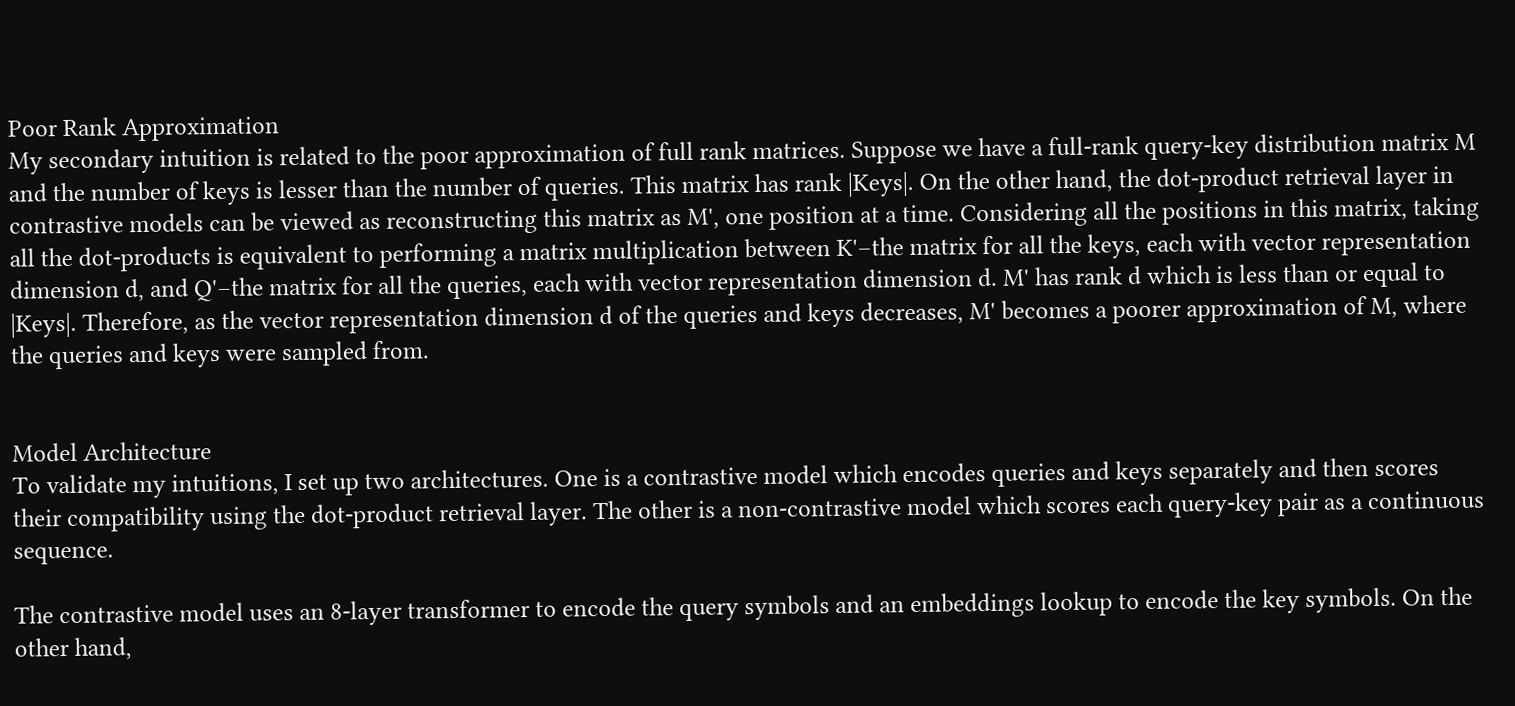Poor Rank Approximation
My secondary intuition is related to the poor approximation of full rank matrices. Suppose we have a full-rank query-key distribution matrix M and the number of keys is lesser than the number of queries. This matrix has rank |Keys|. On the other hand, the dot-product retrieval layer in contrastive models can be viewed as reconstructing this matrix as M', one position at a time. Considering all the positions in this matrix, taking all the dot-products is equivalent to performing a matrix multiplication between K'–the matrix for all the keys, each with vector representation dimension d, and Q'–the matrix for all the queries, each with vector representation dimension d. M' has rank d which is less than or equal to |Keys|. Therefore, as the vector representation dimension d of the queries and keys decreases, M' becomes a poorer approximation of M, where the queries and keys were sampled from.


Model Architecture
To validate my intuitions, I set up two architectures. One is a contrastive model which encodes queries and keys separately and then scores their compatibility using the dot-product retrieval layer. The other is a non-contrastive model which scores each query-key pair as a continuous sequence.

The contrastive model uses an 8-layer transformer to encode the query symbols and an embeddings lookup to encode the key symbols. On the other hand,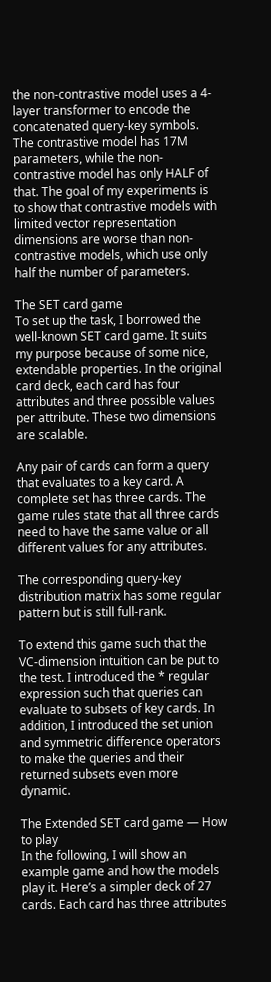the non-contrastive model uses a 4-layer transformer to encode the concatenated query-key symbols. The contrastive model has 17M parameters, while the non-contrastive model has only HALF of that. The goal of my experiments is to show that contrastive models with limited vector representation dimensions are worse than non-contrastive models, which use only half the number of parameters.

The SET card game
To set up the task, I borrowed the well-known SET card game. It suits my purpose because of some nice, extendable properties. In the original card deck, each card has four attributes and three possible values per attribute. These two dimensions are scalable.

Any pair of cards can form a query that evaluates to a key card. A complete set has three cards. The game rules state that all three cards need to have the same value or all different values for any attributes.

The corresponding query-key distribution matrix has some regular pattern but is still full-rank.

To extend this game such that the VC-dimension intuition can be put to the test. I introduced the * regular expression such that queries can evaluate to subsets of key cards. In addition, I introduced the set union and symmetric difference operators to make the queries and their returned subsets even more dynamic.

The Extended SET card game — How to play
In the following, I will show an example game and how the models play it. Here’s a simpler deck of 27 cards. Each card has three attributes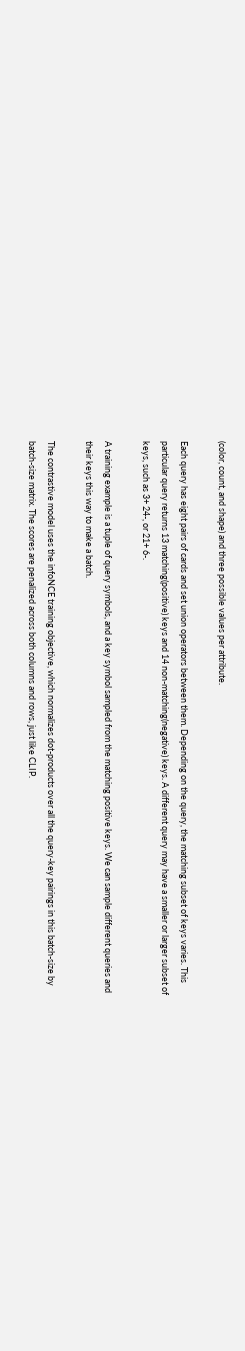(color, count, and shape) and three possible values per attribute.

Each query has eight pairs of cards and set union operators between them. Depending on the query, the matching subset of keys varies. This particular query returns 13 matching(positive) keys and 14 non-matching(negative) keys. A different query may have a smaller or larger subset of keys, such as 3+ 24-, or 21+ 6-.

A training example is a tuple of query symbols, and a key symbol sampled from the matching positive keys. We can sample different queries and their keys this way to make a batch.

The contrastive model uses the infoNCE training objective, which normalizes dot-products over all the query-key pairings in this batch-size by batch-size matrix. The scores are penalized across both columns and rows, just like CLIP.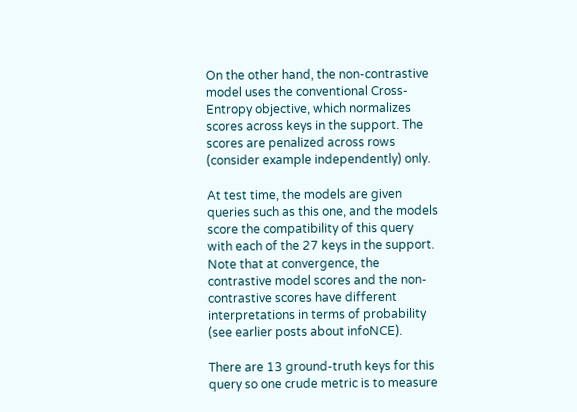On the other hand, the non-contrastive model uses the conventional Cross-Entropy objective, which normalizes scores across keys in the support. The scores are penalized across rows (consider example independently) only.

At test time, the models are given queries such as this one, and the models score the compatibility of this query with each of the 27 keys in the support. Note that at convergence, the contrastive model scores and the non-contrastive scores have different interpretations in terms of probability (see earlier posts about infoNCE).

There are 13 ground-truth keys for this query so one crude metric is to measure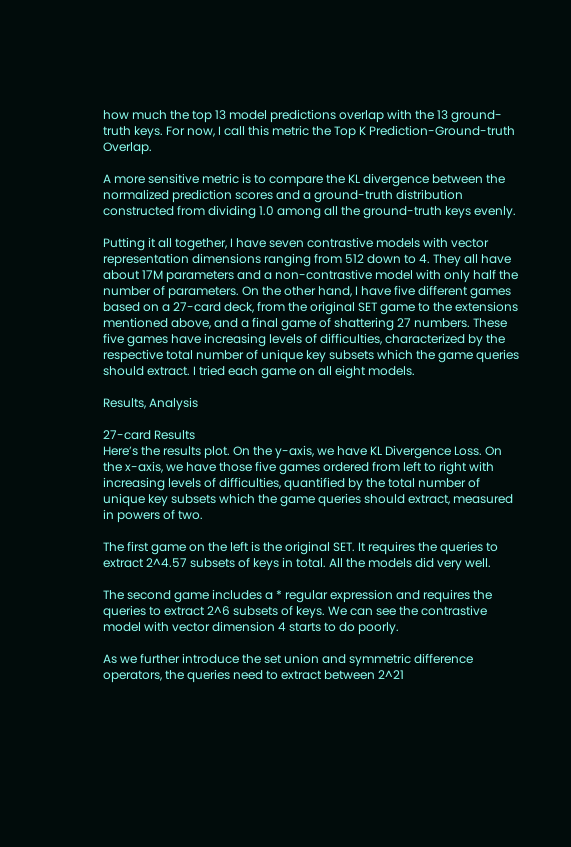how much the top 13 model predictions overlap with the 13 ground-truth keys. For now, I call this metric the Top K Prediction-Ground-truth Overlap.

A more sensitive metric is to compare the KL divergence between the normalized prediction scores and a ground-truth distribution constructed from dividing 1.0 among all the ground-truth keys evenly.

Putting it all together, I have seven contrastive models with vector representation dimensions ranging from 512 down to 4. They all have about 17M parameters and a non-contrastive model with only half the number of parameters. On the other hand, I have five different games based on a 27-card deck, from the original SET game to the extensions mentioned above, and a final game of shattering 27 numbers. These five games have increasing levels of difficulties, characterized by the respective total number of unique key subsets which the game queries should extract. I tried each game on all eight models.

Results, Analysis

27-card Results
Here’s the results plot. On the y-axis, we have KL Divergence Loss. On the x-axis, we have those five games ordered from left to right with increasing levels of difficulties, quantified by the total number of unique key subsets which the game queries should extract, measured in powers of two.

The first game on the left is the original SET. It requires the queries to extract 2^4.57 subsets of keys in total. All the models did very well.

The second game includes a * regular expression and requires the queries to extract 2^6 subsets of keys. We can see the contrastive model with vector dimension 4 starts to do poorly.

As we further introduce the set union and symmetric difference operators, the queries need to extract between 2^21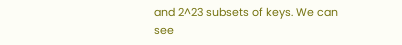and 2^23 subsets of keys. We can see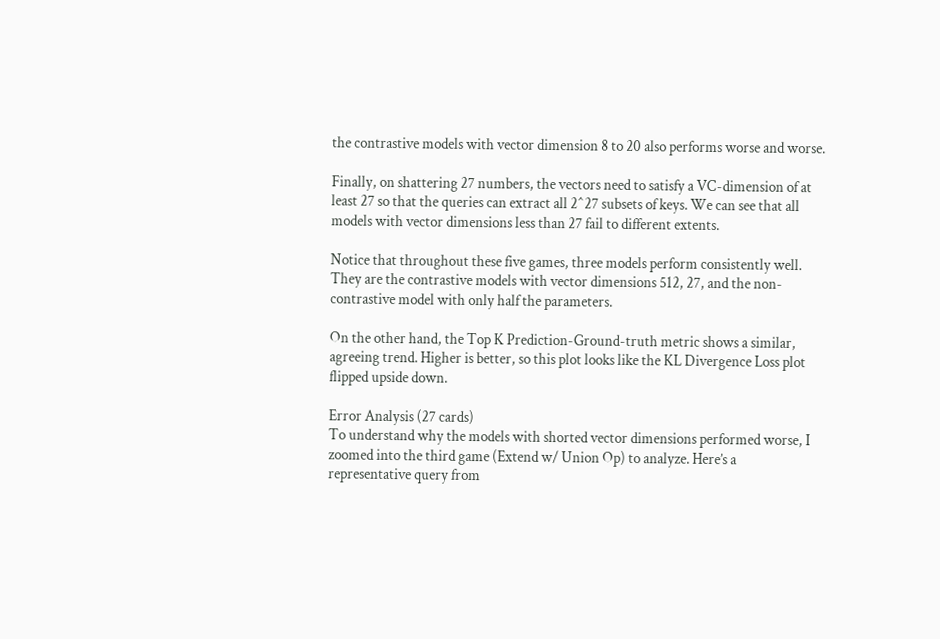the contrastive models with vector dimension 8 to 20 also performs worse and worse.

Finally, on shattering 27 numbers, the vectors need to satisfy a VC-dimension of at least 27 so that the queries can extract all 2^27 subsets of keys. We can see that all models with vector dimensions less than 27 fail to different extents.

Notice that throughout these five games, three models perform consistently well. They are the contrastive models with vector dimensions 512, 27, and the non-contrastive model with only half the parameters.

On the other hand, the Top K Prediction-Ground-truth metric shows a similar, agreeing trend. Higher is better, so this plot looks like the KL Divergence Loss plot flipped upside down.

Error Analysis (27 cards)
To understand why the models with shorted vector dimensions performed worse, I zoomed into the third game (Extend w/ Union Op) to analyze. Here’s a representative query from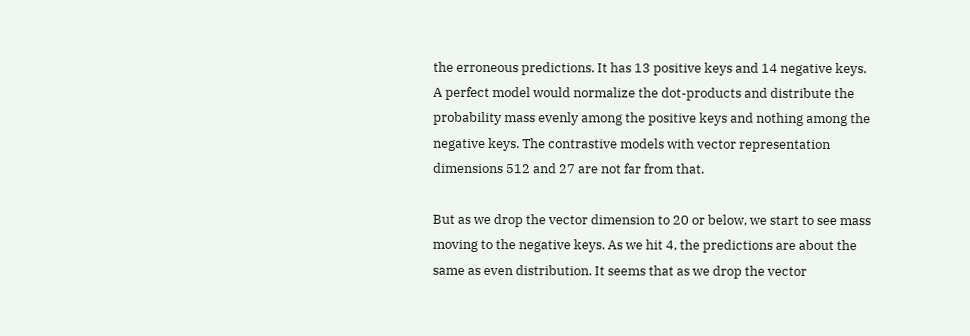the erroneous predictions. It has 13 positive keys and 14 negative keys. A perfect model would normalize the dot-products and distribute the probability mass evenly among the positive keys and nothing among the negative keys. The contrastive models with vector representation dimensions 512 and 27 are not far from that.

But as we drop the vector dimension to 20 or below, we start to see mass moving to the negative keys. As we hit 4, the predictions are about the same as even distribution. It seems that as we drop the vector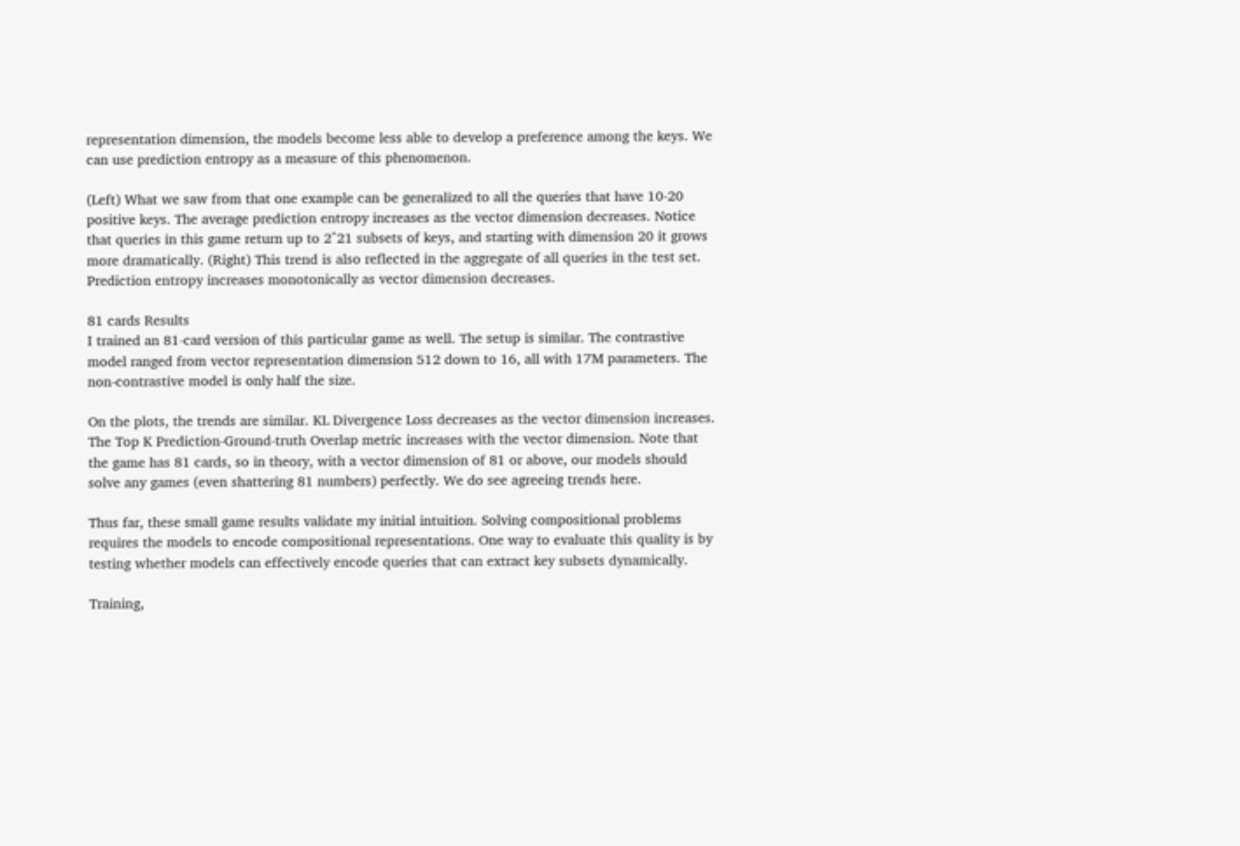representation dimension, the models become less able to develop a preference among the keys. We can use prediction entropy as a measure of this phenomenon.

(Left) What we saw from that one example can be generalized to all the queries that have 10-20 positive keys. The average prediction entropy increases as the vector dimension decreases. Notice that queries in this game return up to 2^21 subsets of keys, and starting with dimension 20 it grows more dramatically. (Right) This trend is also reflected in the aggregate of all queries in the test set. Prediction entropy increases monotonically as vector dimension decreases.

81 cards Results
I trained an 81-card version of this particular game as well. The setup is similar. The contrastive model ranged from vector representation dimension 512 down to 16, all with 17M parameters. The non-contrastive model is only half the size.

On the plots, the trends are similar. KL Divergence Loss decreases as the vector dimension increases. The Top K Prediction-Ground-truth Overlap metric increases with the vector dimension. Note that the game has 81 cards, so in theory, with a vector dimension of 81 or above, our models should solve any games (even shattering 81 numbers) perfectly. We do see agreeing trends here.

Thus far, these small game results validate my initial intuition. Solving compositional problems requires the models to encode compositional representations. One way to evaluate this quality is by testing whether models can effectively encode queries that can extract key subsets dynamically.

Training,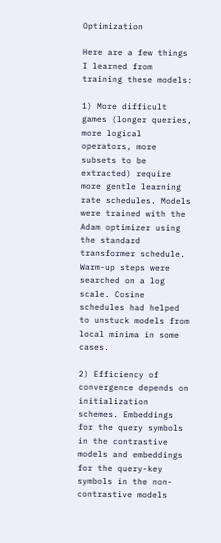Optimization

Here are a few things I learned from training these models:

1) More difficult games (longer queries, more logical operators, more subsets to be extracted) require more gentle learning rate schedules. Models were trained with the Adam optimizer using the standard transformer schedule. Warm-up steps were searched on a log scale. Cosine schedules had helped to unstuck models from local minima in some cases.

2) Efficiency of convergence depends on initialization schemes. Embeddings for the query symbols in the contrastive models and embeddings for the query-key symbols in the non-contrastive models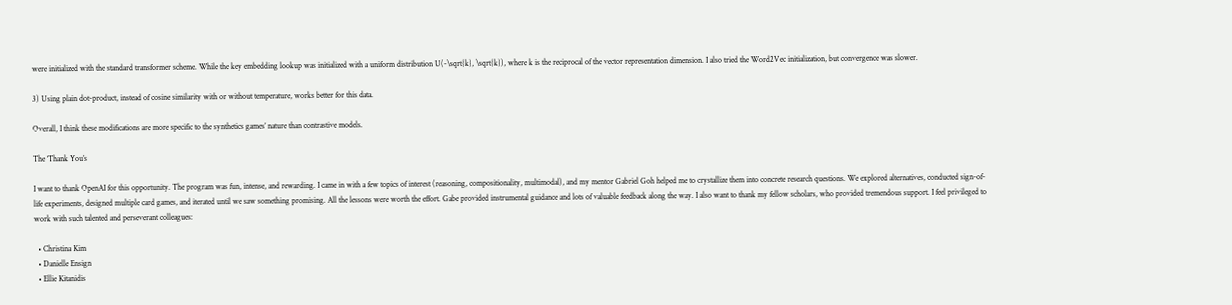were initialized with the standard transformer scheme. While the key embedding lookup was initialized with a uniform distribution U(-\sqrt{k}, \sqrt{k}), where k is the reciprocal of the vector representation dimension. I also tried the Word2Vec initialization, but convergence was slower.

3) Using plain dot-product, instead of cosine similarity with or without temperature, works better for this data.

Overall, I think these modifications are more specific to the synthetics games’ nature than contrastive models.

The ‘Thank You’s

I want to thank OpenAI for this opportunity. The program was fun, intense, and rewarding. I came in with a few topics of interest (reasoning, compositionality, multimodal), and my mentor Gabriel Goh helped me to crystallize them into concrete research questions. We explored alternatives, conducted sign-of-life experiments, designed multiple card games, and iterated until we saw something promising. All the lessons were worth the effort. Gabe provided instrumental guidance and lots of valuable feedback along the way. I also want to thank my fellow scholars, who provided tremendous support. I feel privileged to work with such talented and perseverant colleagues:

  • Christina Kim
  • Danielle Ensign
  • Ellie Kitanidis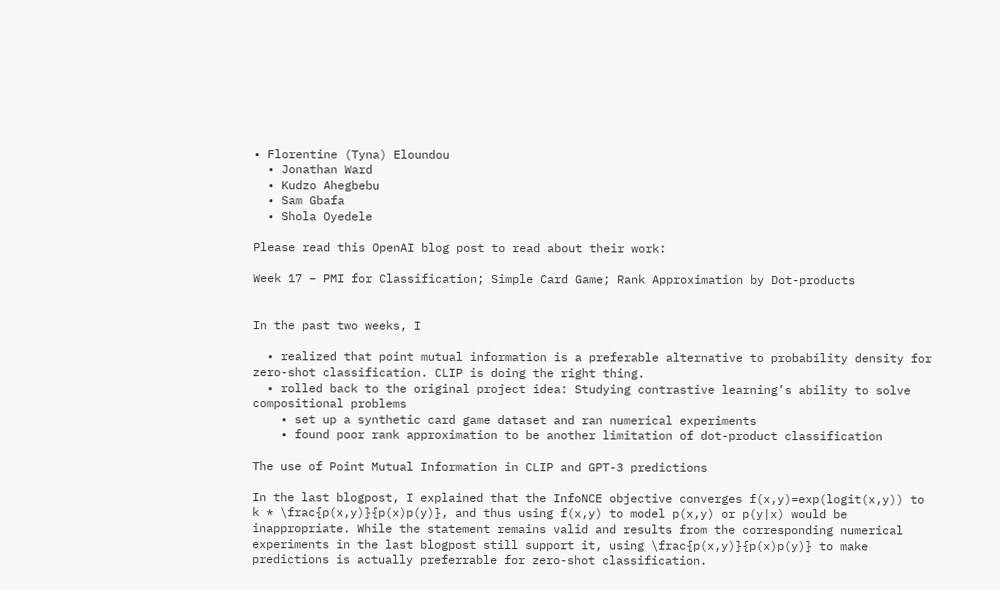• Florentine (Tyna) Eloundou
  • Jonathan Ward
  • Kudzo Ahegbebu
  • Sam Gbafa
  • Shola Oyedele

Please read this OpenAI blog post to read about their work:

Week 17 – PMI for Classification; Simple Card Game; Rank Approximation by Dot-products


In the past two weeks, I

  • realized that point mutual information is a preferable alternative to probability density for zero-shot classification. CLIP is doing the right thing.
  • rolled back to the original project idea: Studying contrastive learning’s ability to solve compositional problems
    • set up a synthetic card game dataset and ran numerical experiments
    • found poor rank approximation to be another limitation of dot-product classification

The use of Point Mutual Information in CLIP and GPT-3 predictions

In the last blogpost, I explained that the InfoNCE objective converges f(x,y)=exp(logit(x,y)) to k * \frac{p(x,y)}{p(x)p(y)}, and thus using f(x,y) to model p(x,y) or p(y|x) would be inappropriate. While the statement remains valid and results from the corresponding numerical experiments in the last blogpost still support it, using \frac{p(x,y)}{p(x)p(y)} to make predictions is actually preferrable for zero-shot classification.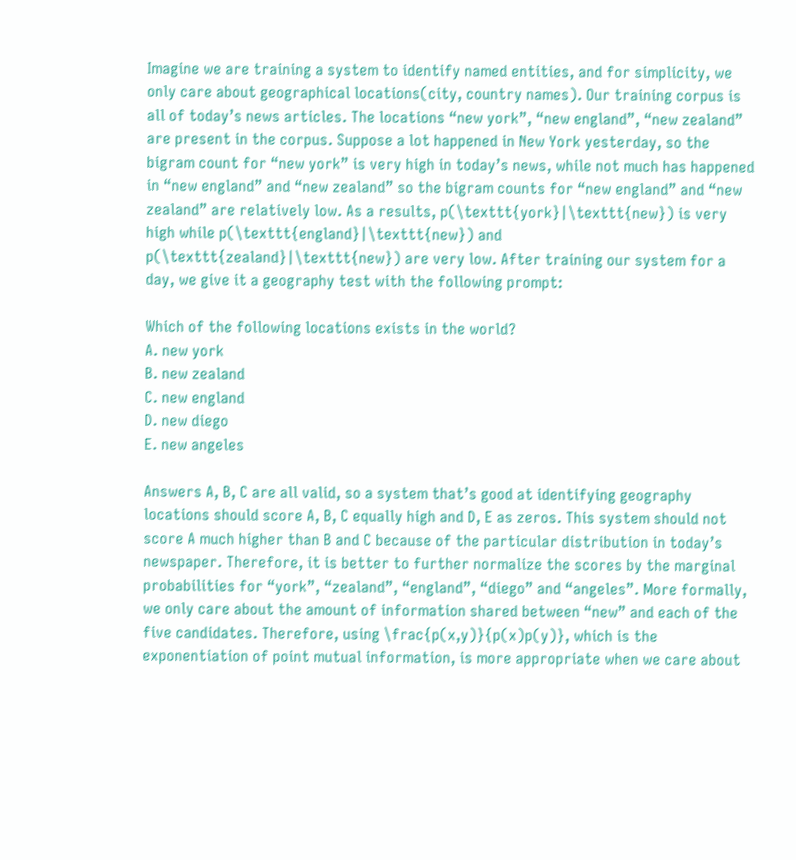Imagine we are training a system to identify named entities, and for simplicity, we only care about geographical locations(city, country names). Our training corpus is all of today’s news articles. The locations “new york”, “new england”, “new zealand” are present in the corpus. Suppose a lot happened in New York yesterday, so the bigram count for “new york” is very high in today’s news, while not much has happened in “new england” and “new zealand” so the bigram counts for “new england” and “new zealand” are relatively low. As a results, p(\texttt{york}|\texttt{new}) is very high while p(\texttt{england}|\texttt{new}) and p(\texttt{zealand}|\texttt{new}) are very low. After training our system for a day, we give it a geography test with the following prompt:

Which of the following locations exists in the world?
A. new york
B. new zealand
C. new england
D. new diego
E. new angeles

Answers A, B, C are all valid, so a system that’s good at identifying geography locations should score A, B, C equally high and D, E as zeros. This system should not score A much higher than B and C because of the particular distribution in today’s newspaper. Therefore, it is better to further normalize the scores by the marginal probabilities for “york”, “zealand”, “england”, “diego” and “angeles”. More formally, we only care about the amount of information shared between “new” and each of the five candidates. Therefore, using \frac{p(x,y)}{p(x)p(y)}, which is the exponentiation of point mutual information, is more appropriate when we care about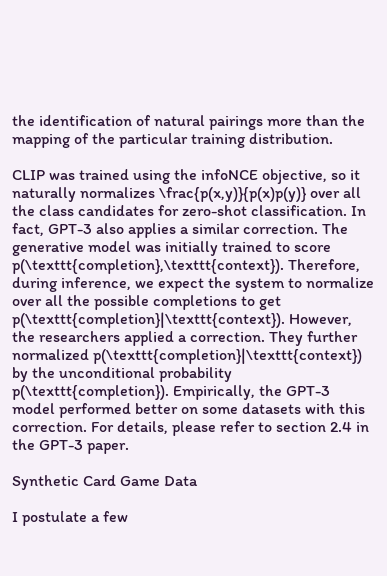the identification of natural pairings more than the mapping of the particular training distribution.

CLIP was trained using the infoNCE objective, so it naturally normalizes \frac{p(x,y)}{p(x)p(y)} over all the class candidates for zero-shot classification. In fact, GPT-3 also applies a similar correction. The generative model was initially trained to score p(\texttt{completion},\texttt{context}). Therefore, during inference, we expect the system to normalize over all the possible completions to get p(\texttt{completion}|\texttt{context}). However, the researchers applied a correction. They further normalized p(\texttt{completion}|\texttt{context}) by the unconditional probability p(\texttt{completion}). Empirically, the GPT-3 model performed better on some datasets with this correction. For details, please refer to section 2.4 in the GPT-3 paper.

Synthetic Card Game Data

I postulate a few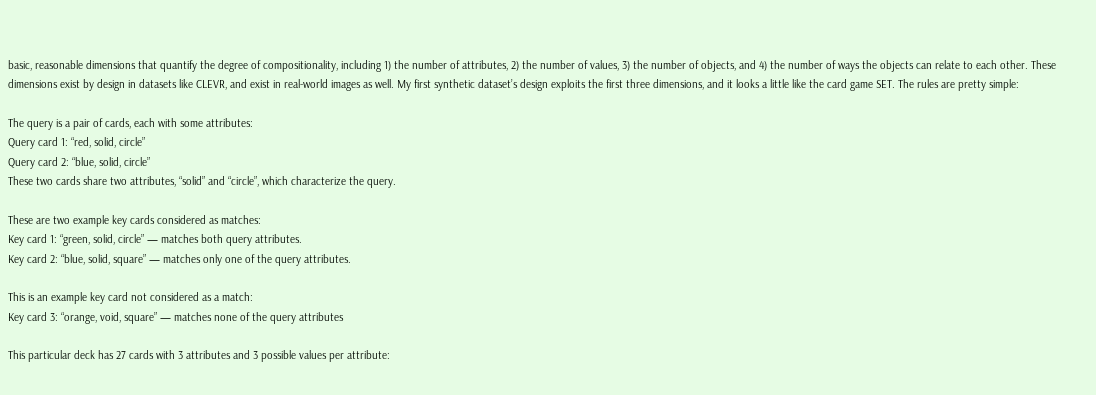basic, reasonable dimensions that quantify the degree of compositionality, including 1) the number of attributes, 2) the number of values, 3) the number of objects, and 4) the number of ways the objects can relate to each other. These dimensions exist by design in datasets like CLEVR, and exist in real-world images as well. My first synthetic dataset’s design exploits the first three dimensions, and it looks a little like the card game SET. The rules are pretty simple:

The query is a pair of cards, each with some attributes:
Query card 1: “red, solid, circle”
Query card 2: “blue, solid, circle”
These two cards share two attributes, “solid” and “circle”, which characterize the query.

These are two example key cards considered as matches:
Key card 1: “green, solid, circle” — matches both query attributes.
Key card 2: “blue, solid, square” — matches only one of the query attributes.

This is an example key card not considered as a match:
Key card 3: “orange, void, square” — matches none of the query attributes

This particular deck has 27 cards with 3 attributes and 3 possible values per attribute: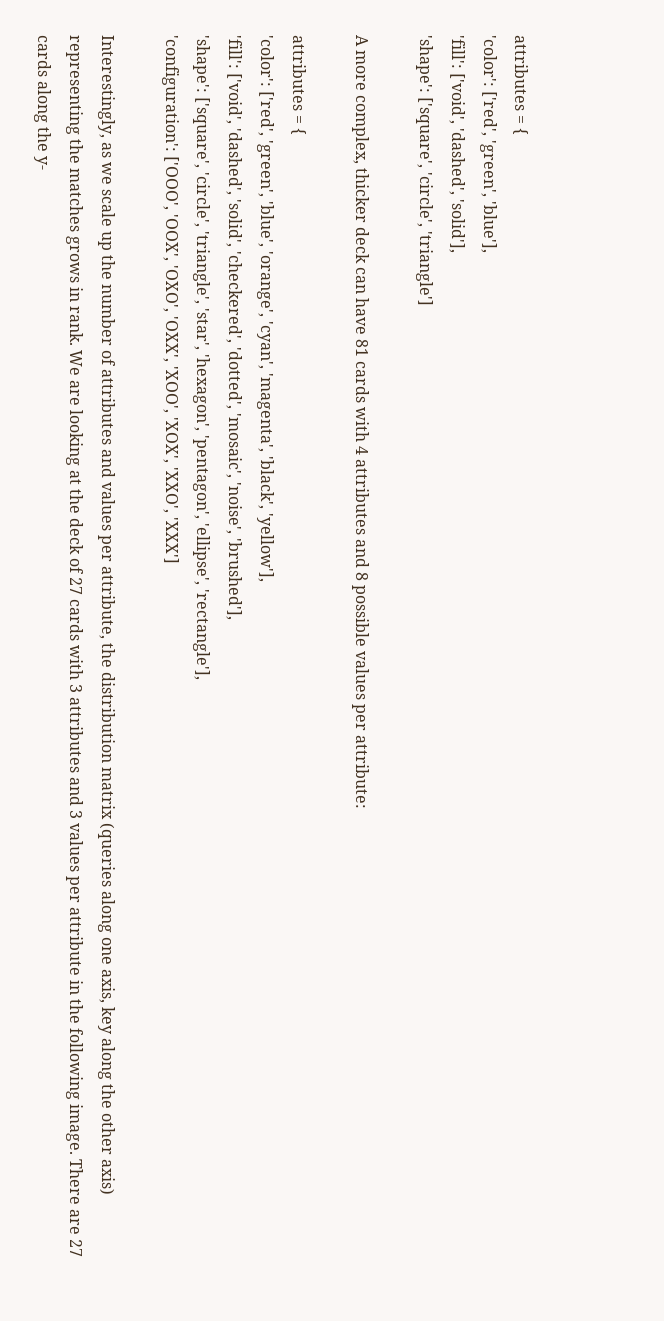attributes = {
'color': ['red', 'green', 'blue'],
'fill': ['void', 'dashed', 'solid'],
'shape': ['square', 'circle', 'triangle']

A more complex, thicker deck can have 81 cards with 4 attributes and 8 possible values per attribute:

attributes = {
'color': ['red', 'green', 'blue', 'orange', 'cyan', 'magenta', 'black', 'yellow'],
'fill': ['void', 'dashed', 'solid', 'checkered', 'dotted', 'mosaic', 'noise', 'brushed'],
'shape': ['square', 'circle', 'triangle', 'star', 'hexagon', 'pentagon', 'ellipse', 'rectangle'],
'configuration': ['OOO', 'OOX', 'OXO', 'OXX', 'XOO', 'XOX', 'XXO', 'XXX']

Interestingly, as we scale up the number of attributes and values per attribute, the distribution matrix (queries along one axis, key along the other axis) representing the matches grows in rank. We are looking at the deck of 27 cards with 3 attributes and 3 values per attribute in the following image. There are 27 cards along the y-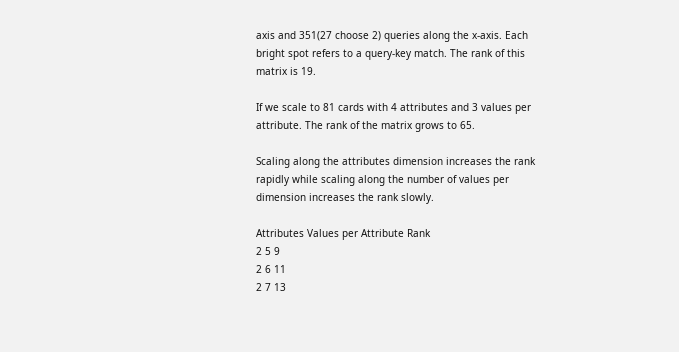axis and 351(27 choose 2) queries along the x-axis. Each bright spot refers to a query-key match. The rank of this matrix is 19.

If we scale to 81 cards with 4 attributes and 3 values per attribute. The rank of the matrix grows to 65.

Scaling along the attributes dimension increases the rank rapidly while scaling along the number of values per dimension increases the rank slowly.

Attributes Values per Attribute Rank
2 5 9
2 6 11
2 7 13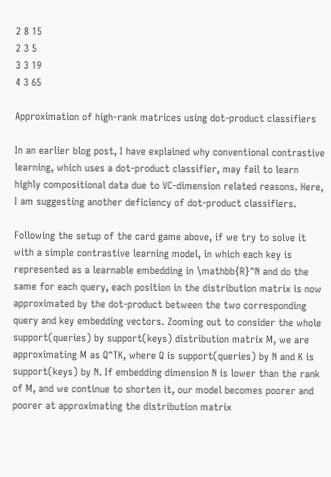2 8 15
2 3 5
3 3 19
4 3 65

Approximation of high-rank matrices using dot-product classifiers

In an earlier blog post, I have explained why conventional contrastive learning, which uses a dot-product classifier, may fail to learn highly compositional data due to VC-dimension related reasons. Here, I am suggesting another deficiency of dot-product classifiers.

Following the setup of the card game above, if we try to solve it with a simple contrastive learning model, in which each key is represented as a learnable embedding in \mathbb{R}^N and do the same for each query, each position in the distribution matrix is now approximated by the dot-product between the two corresponding query and key embedding vectors. Zooming out to consider the whole support(queries) by support(keys) distribution matrix M, we are approximating M as Q^TK, where Q is support(queries) by N and K is support(keys) by N. If embedding dimension N is lower than the rank of M, and we continue to shorten it, our model becomes poorer and poorer at approximating the distribution matrix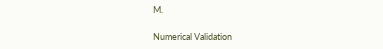M.

Numerical Validation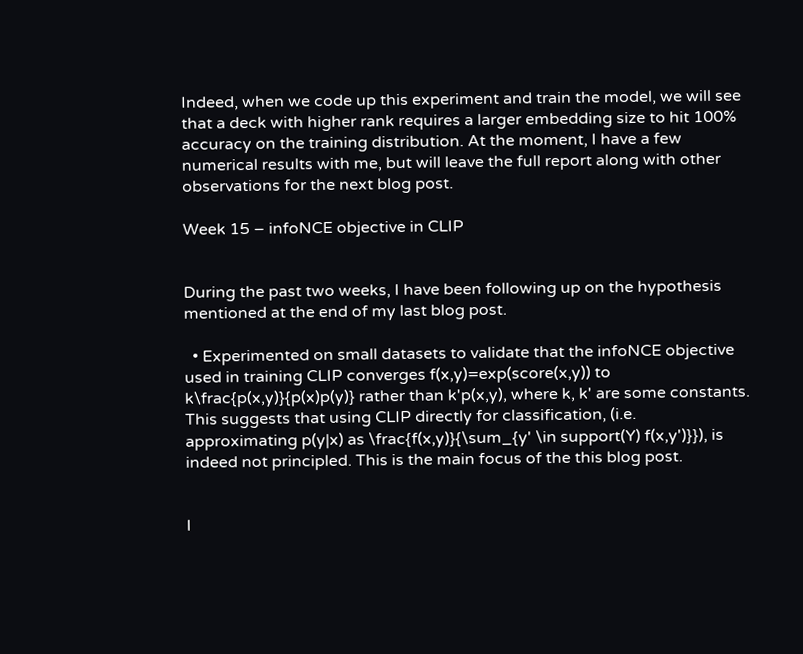Indeed, when we code up this experiment and train the model, we will see that a deck with higher rank requires a larger embedding size to hit 100% accuracy on the training distribution. At the moment, I have a few numerical results with me, but will leave the full report along with other observations for the next blog post.

Week 15 – infoNCE objective in CLIP


During the past two weeks, I have been following up on the hypothesis mentioned at the end of my last blog post.

  • Experimented on small datasets to validate that the infoNCE objective used in training CLIP converges f(x,y)=exp(score(x,y)) to k\frac{p(x,y)}{p(x)p(y)} rather than k'p(x,y), where k, k' are some constants. This suggests that using CLIP directly for classification, (i.e. approximating p(y|x) as \frac{f(x,y)}{\sum_{y' \in support(Y) f(x,y')}}), is indeed not principled. This is the main focus of the this blog post.


I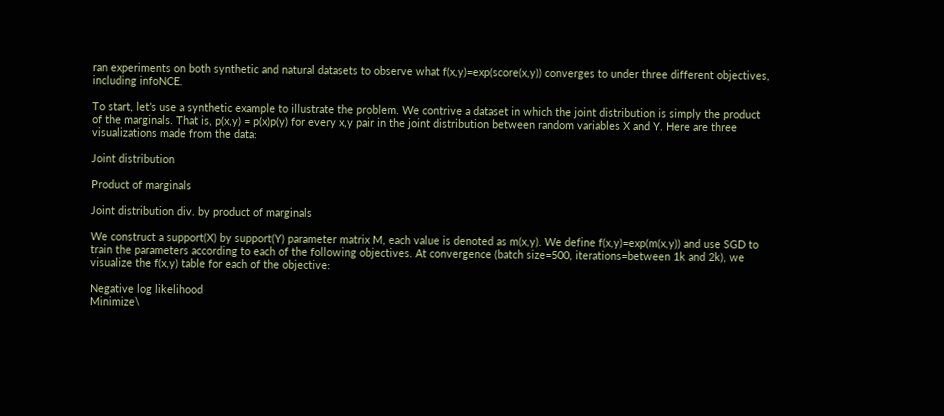ran experiments on both synthetic and natural datasets to observe what f(x,y)=exp(score(x,y)) converges to under three different objectives, including infoNCE.

To start, let’s use a synthetic example to illustrate the problem. We contrive a dataset in which the joint distribution is simply the product of the marginals. That is, p(x,y) = p(x)p(y) for every x,y pair in the joint distribution between random variables X and Y. Here are three visualizations made from the data:

Joint distribution

Product of marginals

Joint distribution div. by product of marginals

We construct a support(X) by support(Y) parameter matrix M, each value is denoted as m(x,y). We define f(x,y)=exp(m(x,y)) and use SGD to train the parameters according to each of the following objectives. At convergence (batch size=500, iterations=between 1k and 2k), we visualize the f(x,y) table for each of the objective:

Negative log likelihood
Minimize\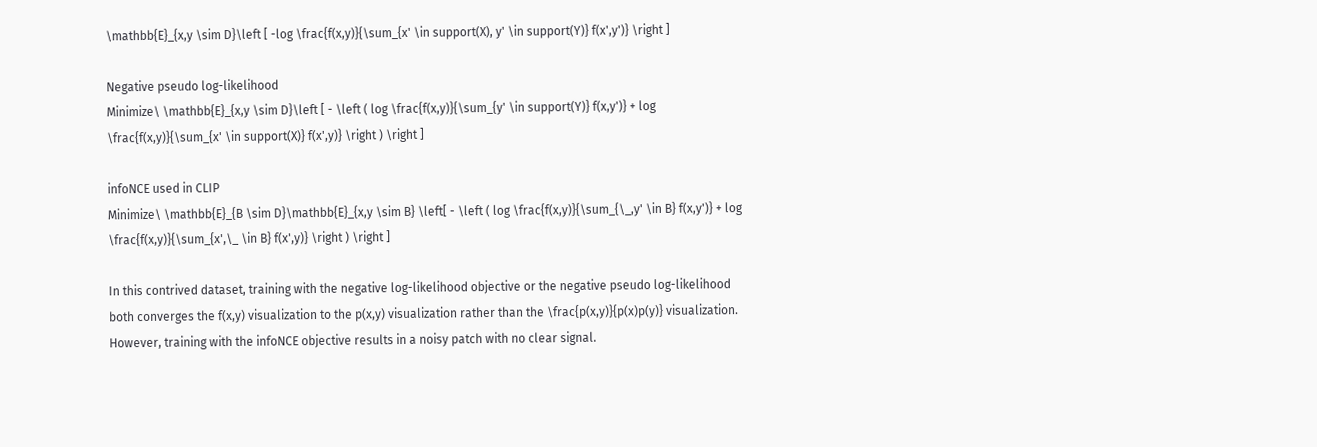\mathbb{E}_{x,y \sim D}\left [ -log \frac{f(x,y)}{\sum_{x' \in support(X), y' \in support(Y)} f(x',y')} \right ]

Negative pseudo log-likelihood
Minimize\ \mathbb{E}_{x,y \sim D}\left [ - \left ( log \frac{f(x,y)}{\sum_{y' \in support(Y)} f(x,y')} + log \frac{f(x,y)}{\sum_{x' \in support(X)} f(x',y)} \right ) \right ]

infoNCE used in CLIP
Minimize\ \mathbb{E}_{B \sim D}\mathbb{E}_{x,y \sim B} \left[ - \left ( log \frac{f(x,y)}{\sum_{\_,y' \in B} f(x,y')} + log \frac{f(x,y)}{\sum_{x',\_ \in B} f(x',y)} \right ) \right ]

In this contrived dataset, training with the negative log-likelihood objective or the negative pseudo log-likelihood both converges the f(x,y) visualization to the p(x,y) visualization rather than the \frac{p(x,y)}{p(x)p(y)} visualization. However, training with the infoNCE objective results in a noisy patch with no clear signal.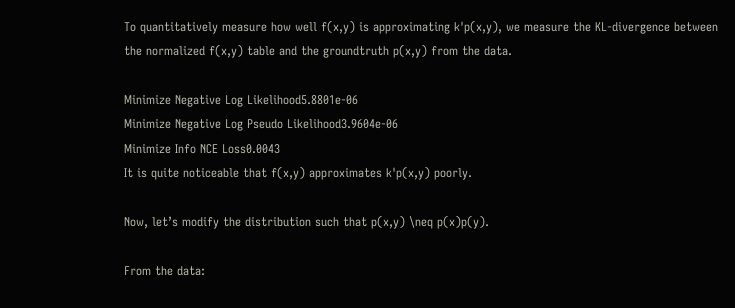To quantitatively measure how well f(x,y) is approximating k'p(x,y), we measure the KL-divergence between the normalized f(x,y) table and the groundtruth p(x,y) from the data.

Minimize Negative Log Likelihood5.8801e-06
Minimize Negative Log Pseudo Likelihood3.9604e-06
Minimize Info NCE Loss0.0043
It is quite noticeable that f(x,y) approximates k'p(x,y) poorly.

Now, let’s modify the distribution such that p(x,y) \neq p(x)p(y).

From the data: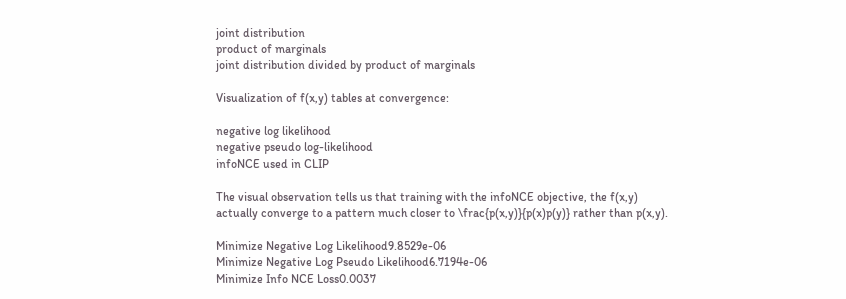joint distribution
product of marginals
joint distribution divided by product of marginals

Visualization of f(x,y) tables at convergence:

negative log likelihood
negative pseudo log-likelihood
infoNCE used in CLIP

The visual observation tells us that training with the infoNCE objective, the f(x,y) actually converge to a pattern much closer to \frac{p(x,y)}{p(x)p(y)} rather than p(x,y).

Minimize Negative Log Likelihood9.8529e-06
Minimize Negative Log Pseudo Likelihood6.7194e-06
Minimize Info NCE Loss0.0037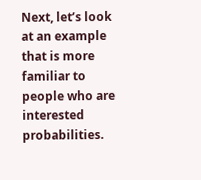Next, let’s look at an example that is more familiar to people who are interested probabilities.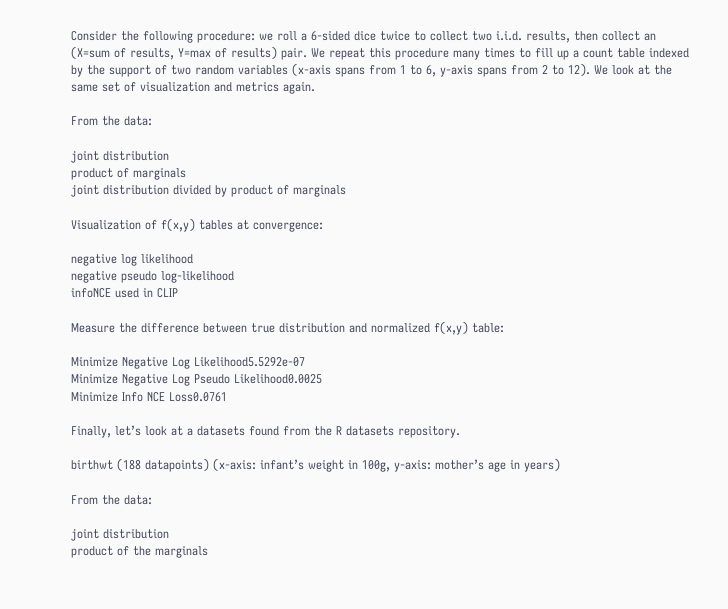Consider the following procedure: we roll a 6-sided dice twice to collect two i.i.d. results, then collect an (X=sum of results, Y=max of results) pair. We repeat this procedure many times to fill up a count table indexed by the support of two random variables (x-axis spans from 1 to 6, y-axis spans from 2 to 12). We look at the same set of visualization and metrics again.

From the data:

joint distribution
product of marginals
joint distribution divided by product of marginals

Visualization of f(x,y) tables at convergence:

negative log likelihood
negative pseudo log-likelihood
infoNCE used in CLIP

Measure the difference between true distribution and normalized f(x,y) table:

Minimize Negative Log Likelihood5.5292e-07
Minimize Negative Log Pseudo Likelihood0.0025
Minimize Info NCE Loss0.0761

Finally, let’s look at a datasets found from the R datasets repository.

birthwt (188 datapoints) (x-axis: infant’s weight in 100g, y-axis: mother’s age in years)

From the data:

joint distribution
product of the marginals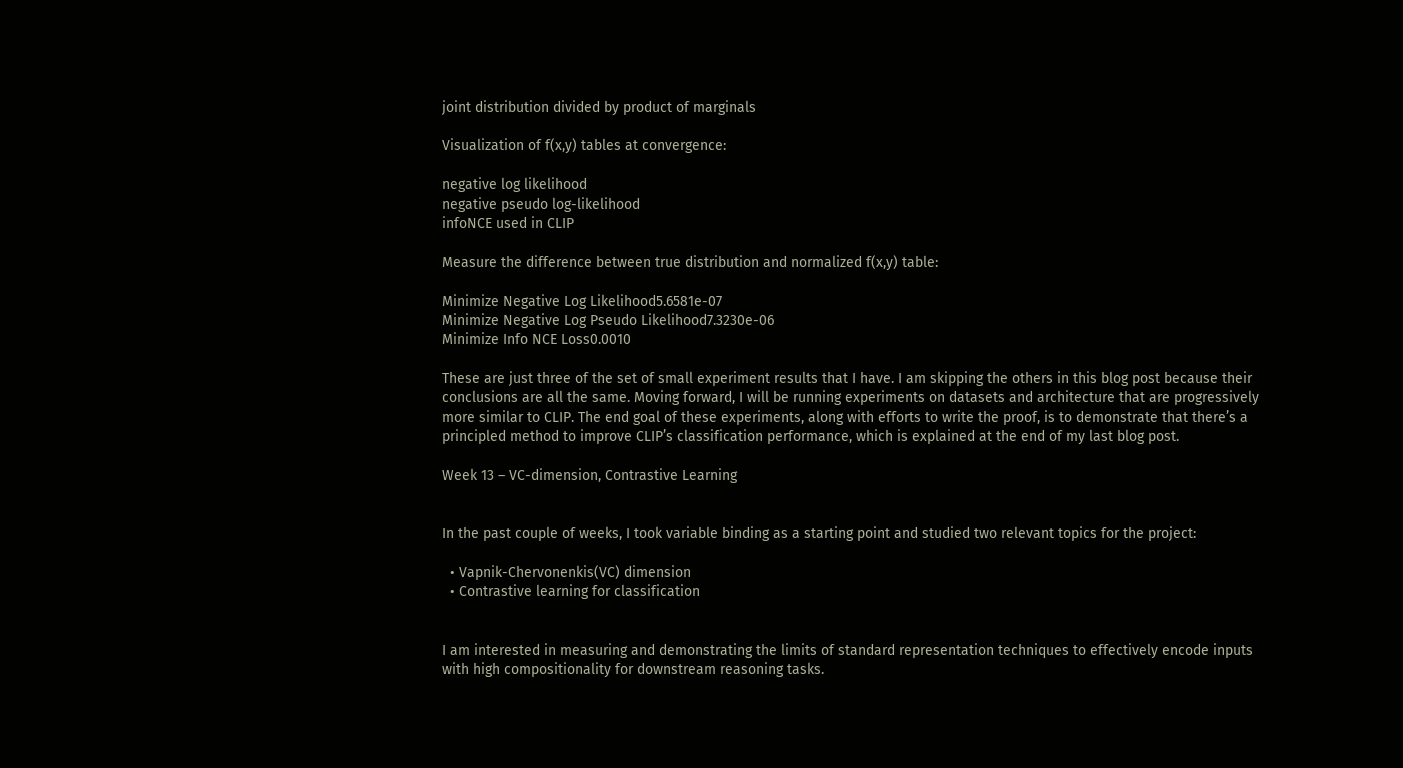joint distribution divided by product of marginals

Visualization of f(x,y) tables at convergence:

negative log likelihood
negative pseudo log-likelihood
infoNCE used in CLIP

Measure the difference between true distribution and normalized f(x,y) table:

Minimize Negative Log Likelihood5.6581e-07
Minimize Negative Log Pseudo Likelihood7.3230e-06
Minimize Info NCE Loss0.0010

These are just three of the set of small experiment results that I have. I am skipping the others in this blog post because their conclusions are all the same. Moving forward, I will be running experiments on datasets and architecture that are progressively more similar to CLIP. The end goal of these experiments, along with efforts to write the proof, is to demonstrate that there’s a principled method to improve CLIP’s classification performance, which is explained at the end of my last blog post.

Week 13 – VC-dimension, Contrastive Learning


In the past couple of weeks, I took variable binding as a starting point and studied two relevant topics for the project:

  • Vapnik-Chervonenkis(VC) dimension
  • Contrastive learning for classification


I am interested in measuring and demonstrating the limits of standard representation techniques to effectively encode inputs with high compositionality for downstream reasoning tasks.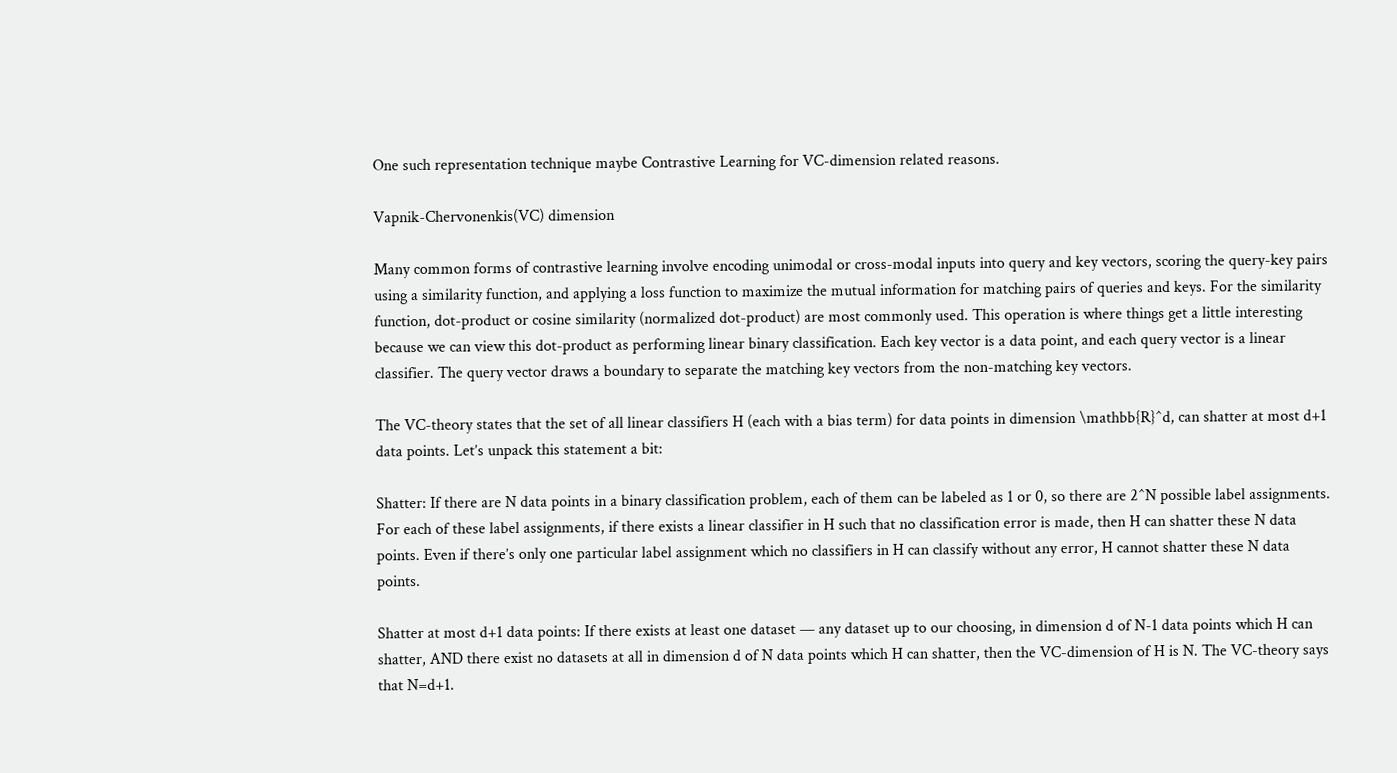One such representation technique maybe Contrastive Learning for VC-dimension related reasons.

Vapnik-Chervonenkis(VC) dimension

Many common forms of contrastive learning involve encoding unimodal or cross-modal inputs into query and key vectors, scoring the query-key pairs using a similarity function, and applying a loss function to maximize the mutual information for matching pairs of queries and keys. For the similarity function, dot-product or cosine similarity (normalized dot-product) are most commonly used. This operation is where things get a little interesting because we can view this dot-product as performing linear binary classification. Each key vector is a data point, and each query vector is a linear classifier. The query vector draws a boundary to separate the matching key vectors from the non-matching key vectors.

The VC-theory states that the set of all linear classifiers H (each with a bias term) for data points in dimension \mathbb{R}^d, can shatter at most d+1 data points. Let’s unpack this statement a bit:

Shatter: If there are N data points in a binary classification problem, each of them can be labeled as 1 or 0, so there are 2^N possible label assignments. For each of these label assignments, if there exists a linear classifier in H such that no classification error is made, then H can shatter these N data points. Even if there’s only one particular label assignment which no classifiers in H can classify without any error, H cannot shatter these N data points.

Shatter at most d+1 data points: If there exists at least one dataset — any dataset up to our choosing, in dimension d of N-1 data points which H can shatter, AND there exist no datasets at all in dimension d of N data points which H can shatter, then the VC-dimension of H is N. The VC-theory says that N=d+1.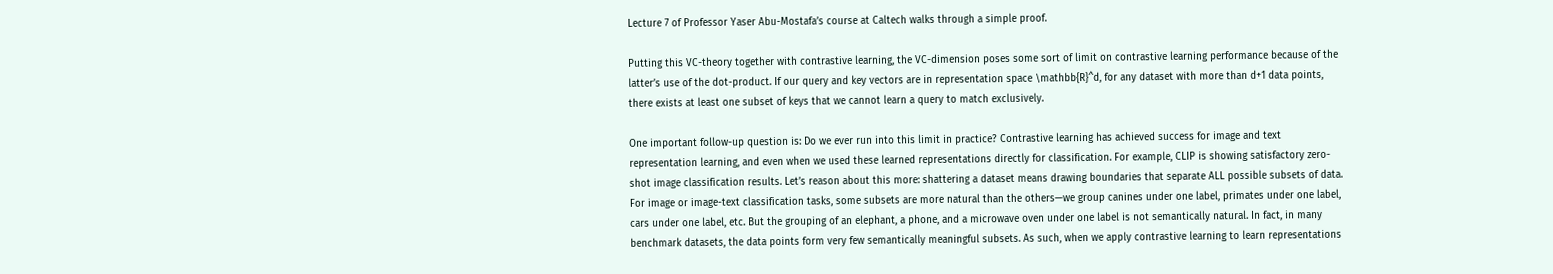Lecture 7 of Professor Yaser Abu-Mostafa’s course at Caltech walks through a simple proof.

Putting this VC-theory together with contrastive learning, the VC-dimension poses some sort of limit on contrastive learning performance because of the latter’s use of the dot-product. If our query and key vectors are in representation space \mathbb{R}^d, for any dataset with more than d+1 data points, there exists at least one subset of keys that we cannot learn a query to match exclusively.

One important follow-up question is: Do we ever run into this limit in practice? Contrastive learning has achieved success for image and text representation learning, and even when we used these learned representations directly for classification. For example, CLIP is showing satisfactory zero-shot image classification results. Let’s reason about this more: shattering a dataset means drawing boundaries that separate ALL possible subsets of data. For image or image-text classification tasks, some subsets are more natural than the others—we group canines under one label, primates under one label, cars under one label, etc. But the grouping of an elephant, a phone, and a microwave oven under one label is not semantically natural. In fact, in many benchmark datasets, the data points form very few semantically meaningful subsets. As such, when we apply contrastive learning to learn representations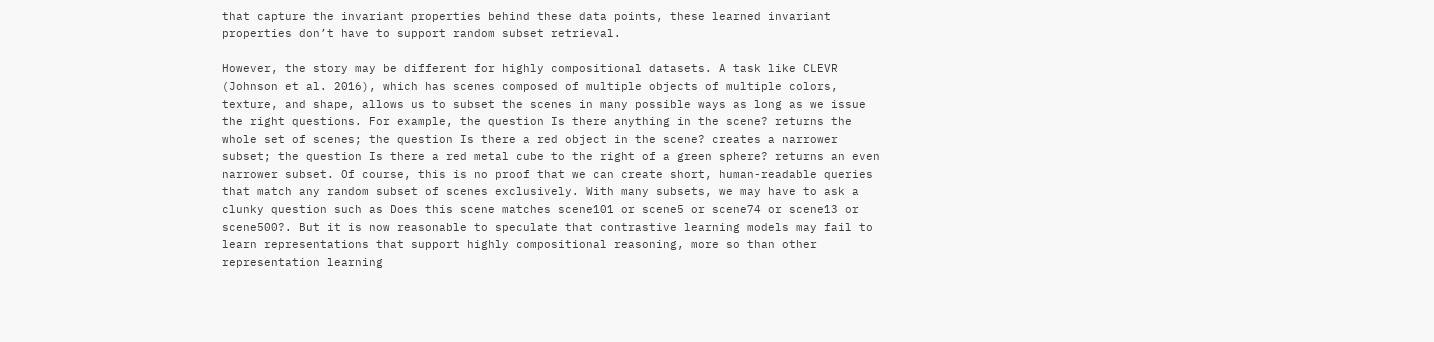that capture the invariant properties behind these data points, these learned invariant properties don’t have to support random subset retrieval.

However, the story may be different for highly compositional datasets. A task like CLEVR (Johnson et al. 2016), which has scenes composed of multiple objects of multiple colors, texture, and shape, allows us to subset the scenes in many possible ways as long as we issue the right questions. For example, the question Is there anything in the scene? returns the whole set of scenes; the question Is there a red object in the scene? creates a narrower subset; the question Is there a red metal cube to the right of a green sphere? returns an even narrower subset. Of course, this is no proof that we can create short, human-readable queries that match any random subset of scenes exclusively. With many subsets, we may have to ask a clunky question such as Does this scene matches scene101 or scene5 or scene74 or scene13 or scene500?. But it is now reasonable to speculate that contrastive learning models may fail to learn representations that support highly compositional reasoning, more so than other representation learning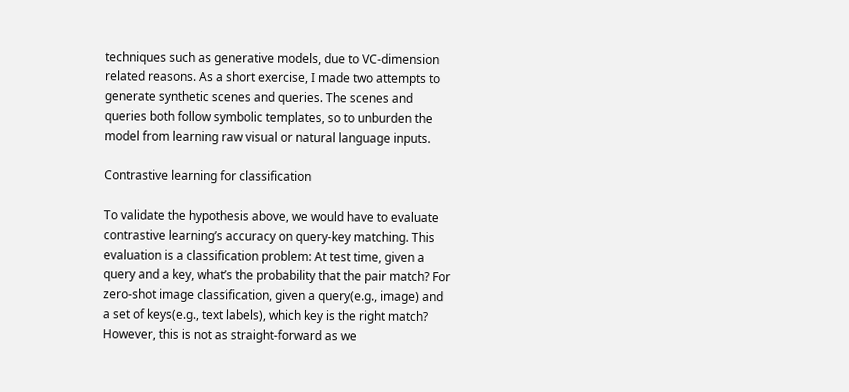techniques such as generative models, due to VC-dimension related reasons. As a short exercise, I made two attempts to generate synthetic scenes and queries. The scenes and queries both follow symbolic templates, so to unburden the model from learning raw visual or natural language inputs.

Contrastive learning for classification

To validate the hypothesis above, we would have to evaluate contrastive learning’s accuracy on query-key matching. This evaluation is a classification problem: At test time, given a query and a key, what’s the probability that the pair match? For zero-shot image classification, given a query(e.g., image) and a set of keys(e.g., text labels), which key is the right match? However, this is not as straight-forward as we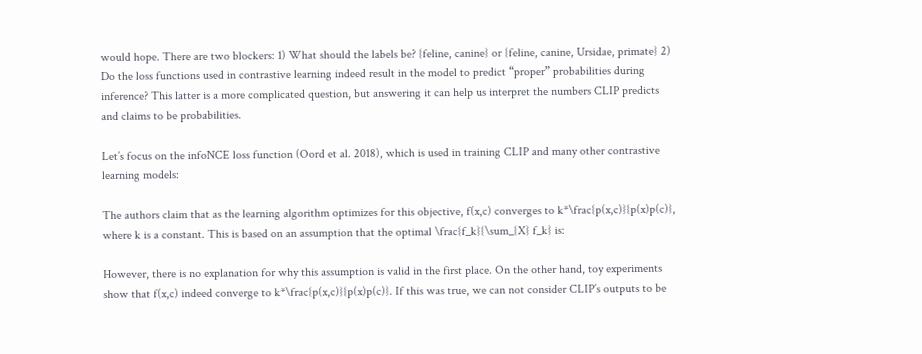would hope. There are two blockers: 1) What should the labels be? {feline, canine} or {feline, canine, Ursidae, primate} 2) Do the loss functions used in contrastive learning indeed result in the model to predict “proper” probabilities during inference? This latter is a more complicated question, but answering it can help us interpret the numbers CLIP predicts and claims to be probabilities.

Let’s focus on the infoNCE loss function (Oord et al. 2018), which is used in training CLIP and many other contrastive learning models:

The authors claim that as the learning algorithm optimizes for this objective, f(x,c) converges to k*\frac{p(x,c)}{p(x)p(c)}, where k is a constant. This is based on an assumption that the optimal \frac{f_k}{\sum_{X} f_k} is:

However, there is no explanation for why this assumption is valid in the first place. On the other hand, toy experiments show that f(x,c) indeed converge to k*\frac{p(x,c)}{p(x)p(c)}. If this was true, we can not consider CLIP’s outputs to be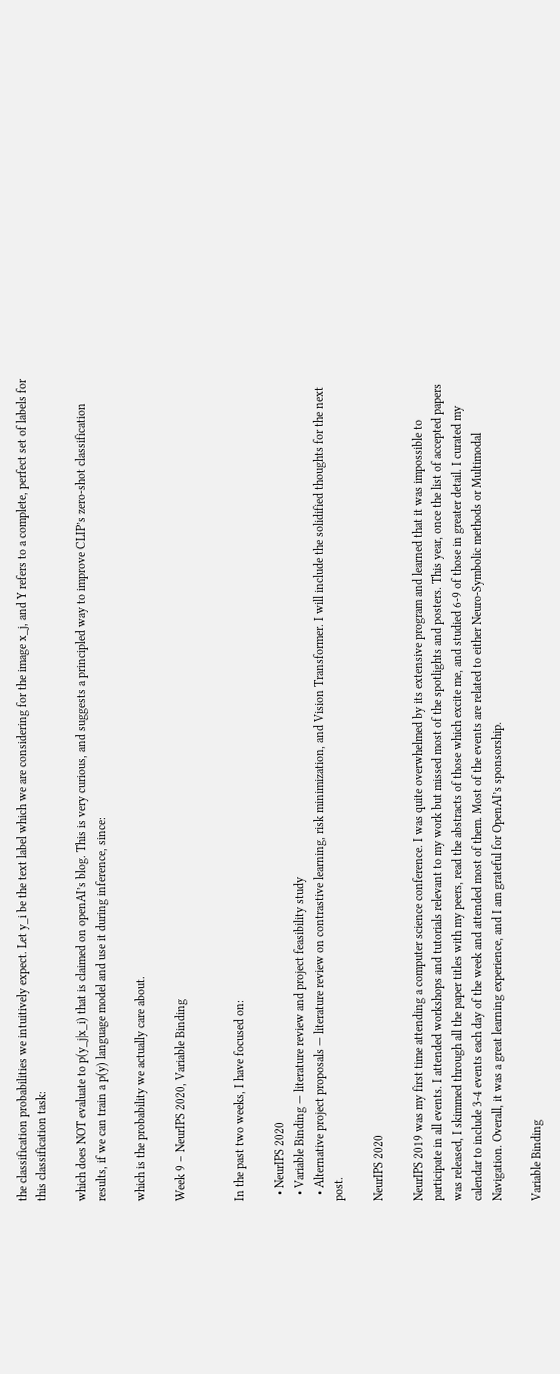the classification probabilities we intuitively expect. Let y_i be the text label which we are considering for the image x_j, and Y refers to a complete, perfect set of labels for this classification task:

which does NOT evaluate to p(y_j|x_i) that is claimed on openAI’s blog. This is very curious, and suggests a principled way to improve CLIP’s zero-shot classification results, if we can train a p(y) language model and use it during inference, since:

which is the probability we actually care about.

Week 9 – NeurIPS 2020, Variable Binding


In the past two weeks, I have focused on:

  • NeurIPS 2020
  • Variable Binding — literature review and project feasibility study
  • Alternative project proposals — literature review on contrastive learning, risk minimization, and Vision Transformer. I will include the solidified thoughts for the next post.

NeurIPS 2020

NeurIPS 2019 was my first time attending a computer science conference. I was quite overwhelmed by its extensive program and learned that it was impossible to participate in all events. I attended workshops and tutorials relevant to my work but missed most of the spotlights and posters. This year, once the list of accepted papers was released, I skimmed through all the paper titles with my peers, read the abstracts of those which excite me, and studied 6-9 of those in greater detail. I curated my calendar to include 3-4 events each day of the week and attended most of them. Most of the events are related to either Neuro-Symbolic methods or Multimodal Navigation. Overall, it was a great learning experience, and I am grateful for OpenAI’s sponsorship.

Variable Binding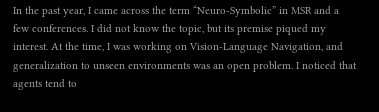In the past year, I came across the term “Neuro-Symbolic” in MSR and a few conferences. I did not know the topic, but its premise piqued my interest. At the time, I was working on Vision-Language Navigation, and generalization to unseen environments was an open problem. I noticed that agents tend to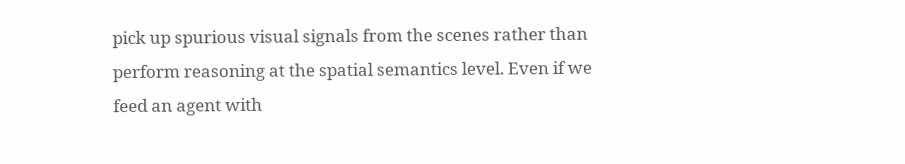pick up spurious visual signals from the scenes rather than perform reasoning at the spatial semantics level. Even if we feed an agent with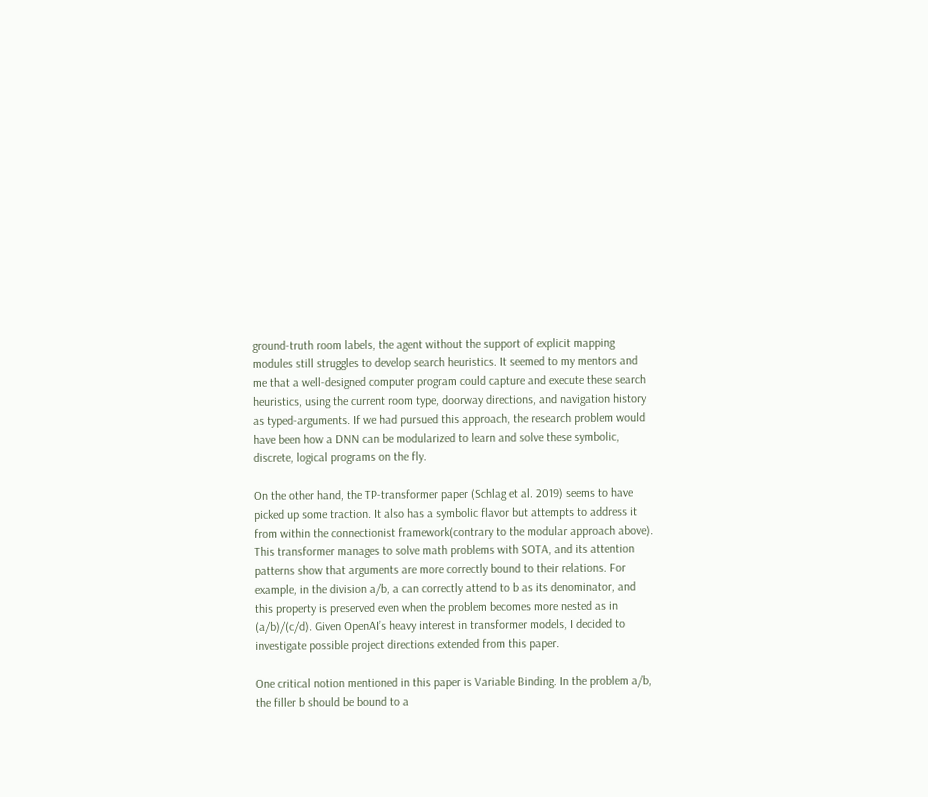ground-truth room labels, the agent without the support of explicit mapping modules still struggles to develop search heuristics. It seemed to my mentors and me that a well-designed computer program could capture and execute these search heuristics, using the current room type, doorway directions, and navigation history as typed-arguments. If we had pursued this approach, the research problem would have been how a DNN can be modularized to learn and solve these symbolic, discrete, logical programs on the fly.

On the other hand, the TP-transformer paper (Schlag et al. 2019) seems to have picked up some traction. It also has a symbolic flavor but attempts to address it from within the connectionist framework(contrary to the modular approach above). This transformer manages to solve math problems with SOTA, and its attention patterns show that arguments are more correctly bound to their relations. For example, in the division a/b, a can correctly attend to b as its denominator, and this property is preserved even when the problem becomes more nested as in (a/b)/(c/d). Given OpenAI’s heavy interest in transformer models, I decided to investigate possible project directions extended from this paper.

One critical notion mentioned in this paper is Variable Binding. In the problem a/b, the filler b should be bound to a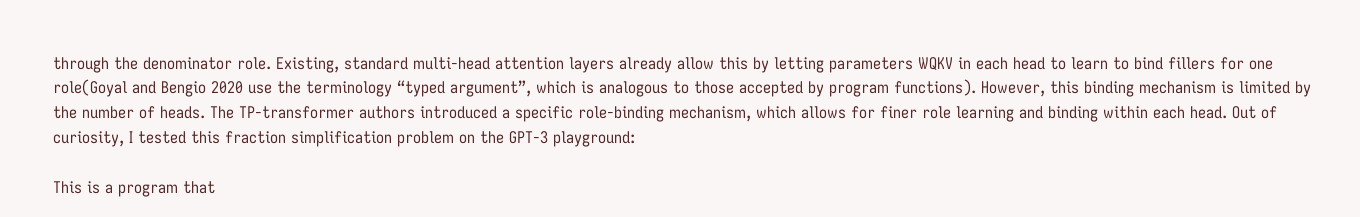through the denominator role. Existing, standard multi-head attention layers already allow this by letting parameters WQKV in each head to learn to bind fillers for one role(Goyal and Bengio 2020 use the terminology “typed argument”, which is analogous to those accepted by program functions). However, this binding mechanism is limited by the number of heads. The TP-transformer authors introduced a specific role-binding mechanism, which allows for finer role learning and binding within each head. Out of curiosity, I tested this fraction simplification problem on the GPT-3 playground:

This is a program that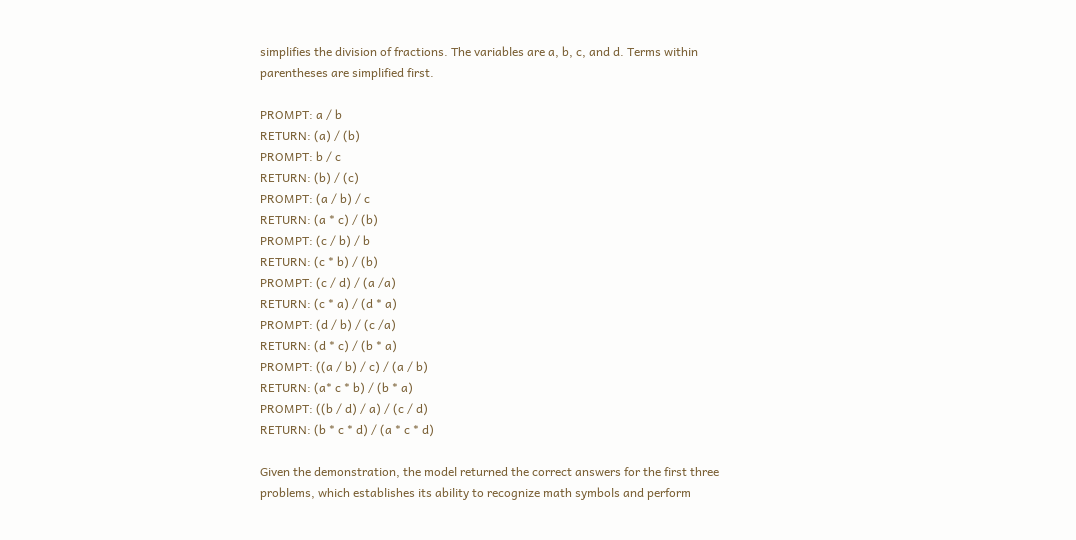simplifies the division of fractions. The variables are a, b, c, and d. Terms within parentheses are simplified first.

PROMPT: a / b
RETURN: (a) / (b)
PROMPT: b / c
RETURN: (b) / (c)
PROMPT: (a / b) / c
RETURN: (a * c) / (b)
PROMPT: (c / b) / b
RETURN: (c * b) / (b)
PROMPT: (c / d) / (a /a)
RETURN: (c * a) / (d * a)
PROMPT: (d / b) / (c /a)
RETURN: (d * c) / (b * a)
PROMPT: ((a / b) / c) / (a / b)
RETURN: (a* c * b) / (b * a)
PROMPT: ((b / d) / a) / (c / d)
RETURN: (b * c * d) / (a * c * d)

Given the demonstration, the model returned the correct answers for the first three problems, which establishes its ability to recognize math symbols and perform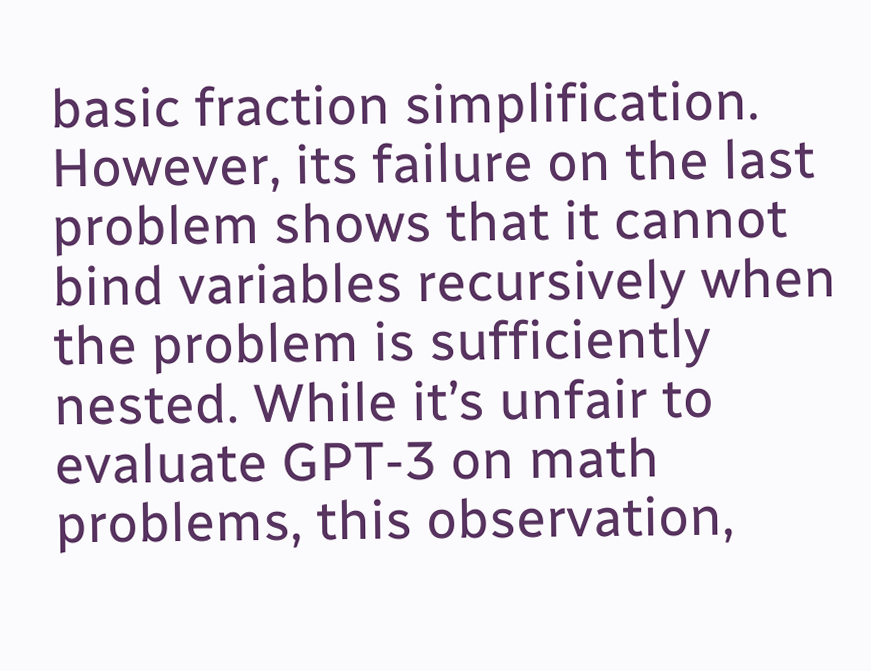basic fraction simplification. However, its failure on the last problem shows that it cannot bind variables recursively when the problem is sufficiently nested. While it’s unfair to evaluate GPT-3 on math problems, this observation,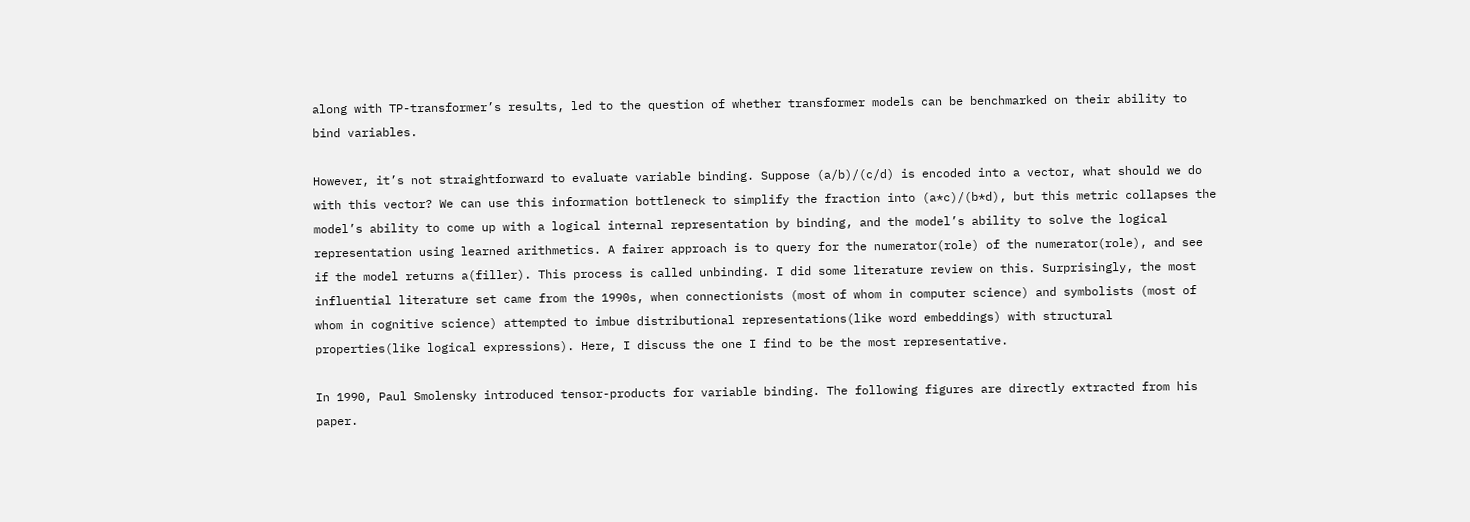along with TP-transformer’s results, led to the question of whether transformer models can be benchmarked on their ability to bind variables.

However, it’s not straightforward to evaluate variable binding. Suppose (a/b)/(c/d) is encoded into a vector, what should we do with this vector? We can use this information bottleneck to simplify the fraction into (a*c)/(b*d), but this metric collapses the model’s ability to come up with a logical internal representation by binding, and the model’s ability to solve the logical representation using learned arithmetics. A fairer approach is to query for the numerator(role) of the numerator(role), and see if the model returns a(filler). This process is called unbinding. I did some literature review on this. Surprisingly, the most influential literature set came from the 1990s, when connectionists (most of whom in computer science) and symbolists (most of whom in cognitive science) attempted to imbue distributional representations(like word embeddings) with structural properties(like logical expressions). Here, I discuss the one I find to be the most representative.

In 1990, Paul Smolensky introduced tensor-products for variable binding. The following figures are directly extracted from his paper.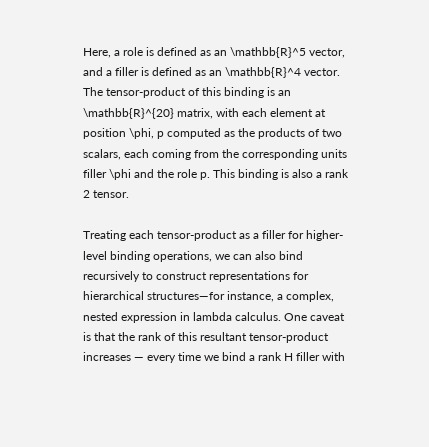Here, a role is defined as an \mathbb{R}^5 vector, and a filler is defined as an \mathbb{R}^4 vector. The tensor-product of this binding is an \mathbb{R}^{20} matrix, with each element at position \phi, p computed as the products of two scalars, each coming from the corresponding units filler \phi and the role p. This binding is also a rank 2 tensor.

Treating each tensor-product as a filler for higher-level binding operations, we can also bind recursively to construct representations for hierarchical structures—for instance, a complex, nested expression in lambda calculus. One caveat is that the rank of this resultant tensor-product increases — every time we bind a rank H filler with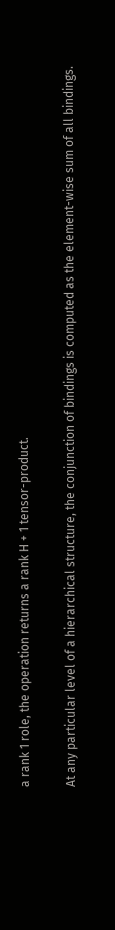a rank 1 role, the operation returns a rank H + 1 tensor-product.

At any particular level of a hierarchical structure, the conjunction of bindings is computed as the element-wise sum of all bindings.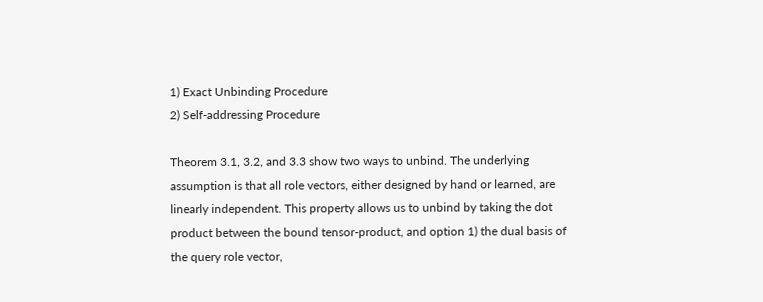1) Exact Unbinding Procedure
2) Self-addressing Procedure

Theorem 3.1, 3.2, and 3.3 show two ways to unbind. The underlying assumption is that all role vectors, either designed by hand or learned, are linearly independent. This property allows us to unbind by taking the dot product between the bound tensor-product, and option 1) the dual basis of the query role vector,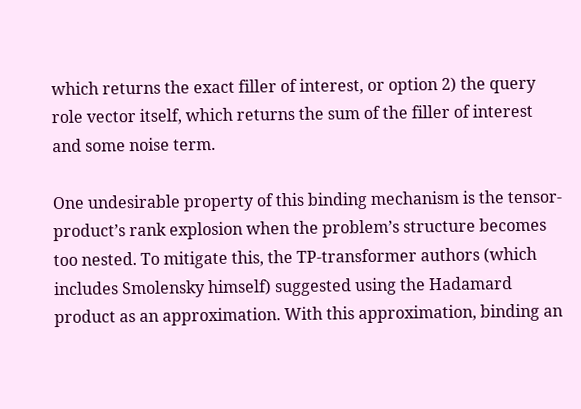which returns the exact filler of interest, or option 2) the query role vector itself, which returns the sum of the filler of interest and some noise term.

One undesirable property of this binding mechanism is the tensor-product’s rank explosion when the problem’s structure becomes too nested. To mitigate this, the TP-transformer authors (which includes Smolensky himself) suggested using the Hadamard product as an approximation. With this approximation, binding an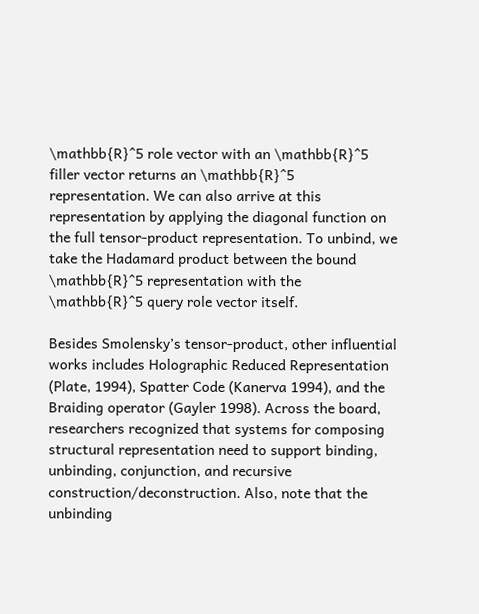\mathbb{R}^5 role vector with an \mathbb{R}^5 filler vector returns an \mathbb{R}^5 representation. We can also arrive at this representation by applying the diagonal function on the full tensor-product representation. To unbind, we take the Hadamard product between the bound \mathbb{R}^5 representation with the \mathbb{R}^5 query role vector itself.

Besides Smolensky’s tensor-product, other influential works includes Holographic Reduced Representation (Plate, 1994), Spatter Code (Kanerva 1994), and the Braiding operator (Gayler 1998). Across the board, researchers recognized that systems for composing structural representation need to support binding, unbinding, conjunction, and recursive construction/deconstruction. Also, note that the unbinding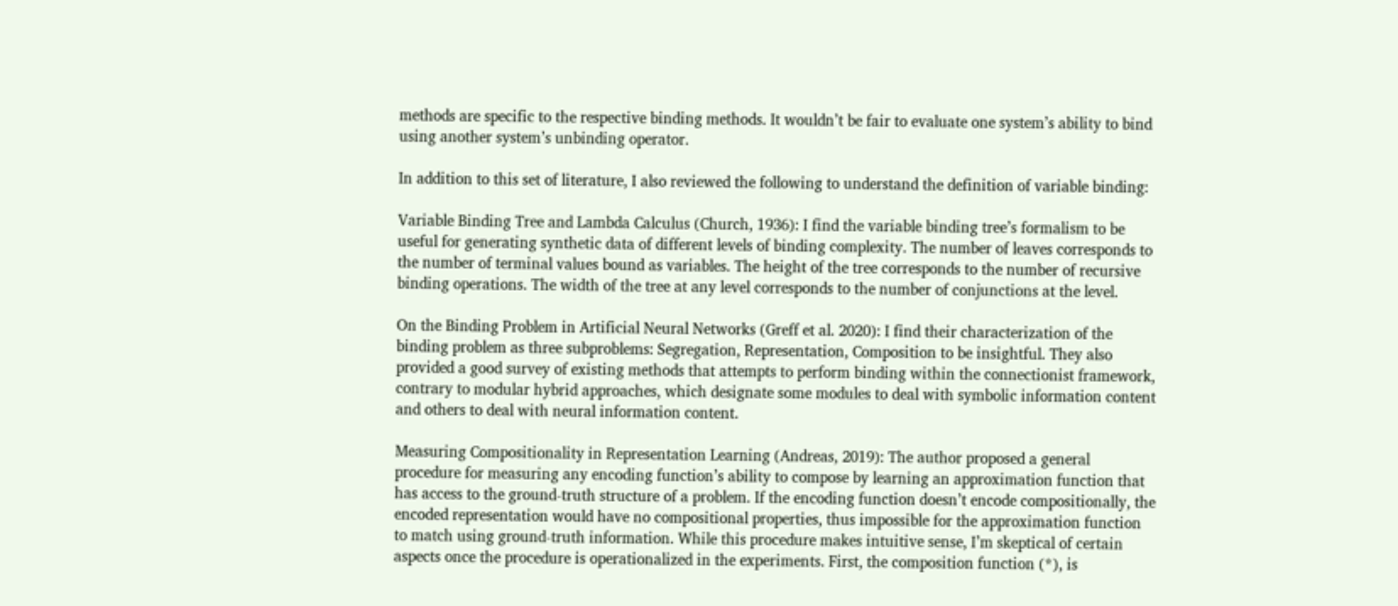methods are specific to the respective binding methods. It wouldn’t be fair to evaluate one system’s ability to bind using another system’s unbinding operator.

In addition to this set of literature, I also reviewed the following to understand the definition of variable binding:

Variable Binding Tree and Lambda Calculus (Church, 1936): I find the variable binding tree’s formalism to be useful for generating synthetic data of different levels of binding complexity. The number of leaves corresponds to the number of terminal values bound as variables. The height of the tree corresponds to the number of recursive binding operations. The width of the tree at any level corresponds to the number of conjunctions at the level.

On the Binding Problem in Artificial Neural Networks (Greff et al. 2020): I find their characterization of the binding problem as three subproblems: Segregation, Representation, Composition to be insightful. They also provided a good survey of existing methods that attempts to perform binding within the connectionist framework, contrary to modular hybrid approaches, which designate some modules to deal with symbolic information content and others to deal with neural information content.

Measuring Compositionality in Representation Learning (Andreas, 2019): The author proposed a general procedure for measuring any encoding function’s ability to compose by learning an approximation function that has access to the ground-truth structure of a problem. If the encoding function doesn’t encode compositionally, the encoded representation would have no compositional properties, thus impossible for the approximation function to match using ground-truth information. While this procedure makes intuitive sense, I’m skeptical of certain aspects once the procedure is operationalized in the experiments. First, the composition function (*), is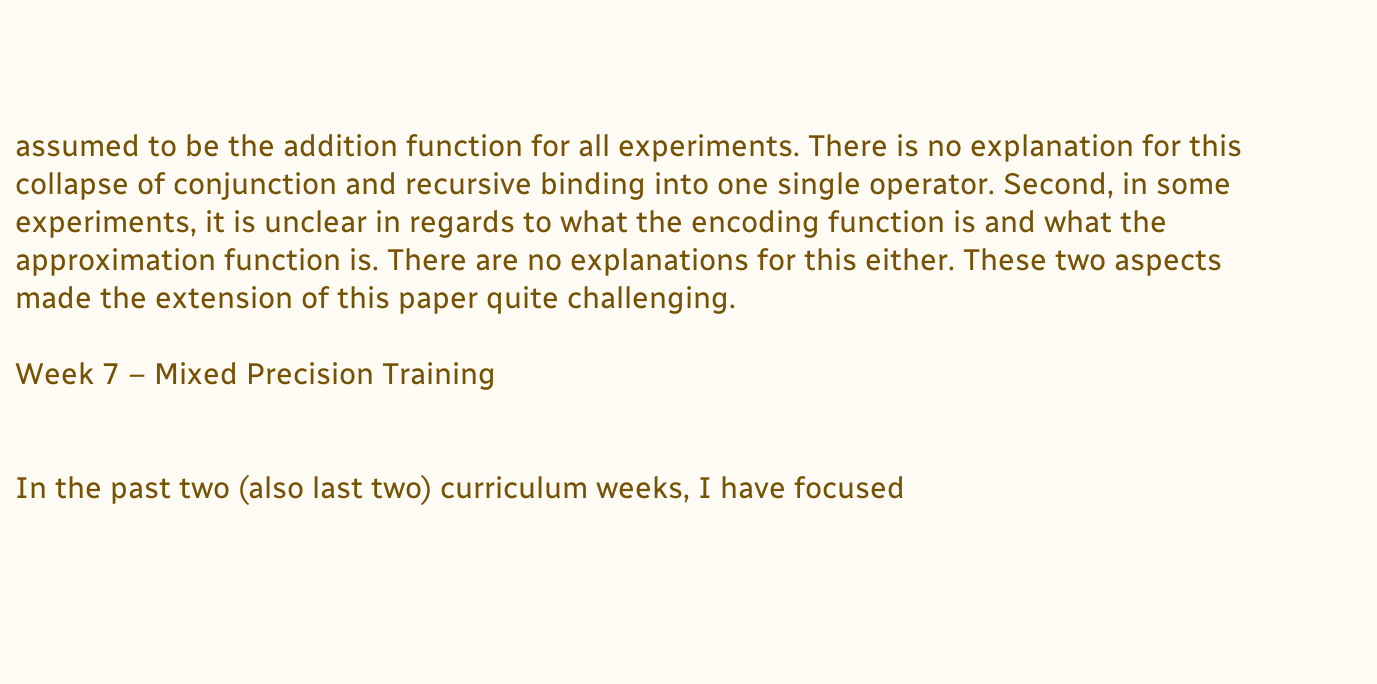assumed to be the addition function for all experiments. There is no explanation for this collapse of conjunction and recursive binding into one single operator. Second, in some experiments, it is unclear in regards to what the encoding function is and what the approximation function is. There are no explanations for this either. These two aspects made the extension of this paper quite challenging.

Week 7 – Mixed Precision Training


In the past two (also last two) curriculum weeks, I have focused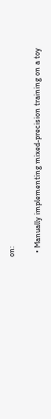on:

  • Manually implementing mixed-precision training on a toy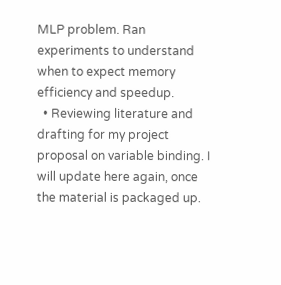MLP problem. Ran experiments to understand when to expect memory efficiency and speedup.
  • Reviewing literature and drafting for my project proposal on variable binding. I will update here again, once the material is packaged up.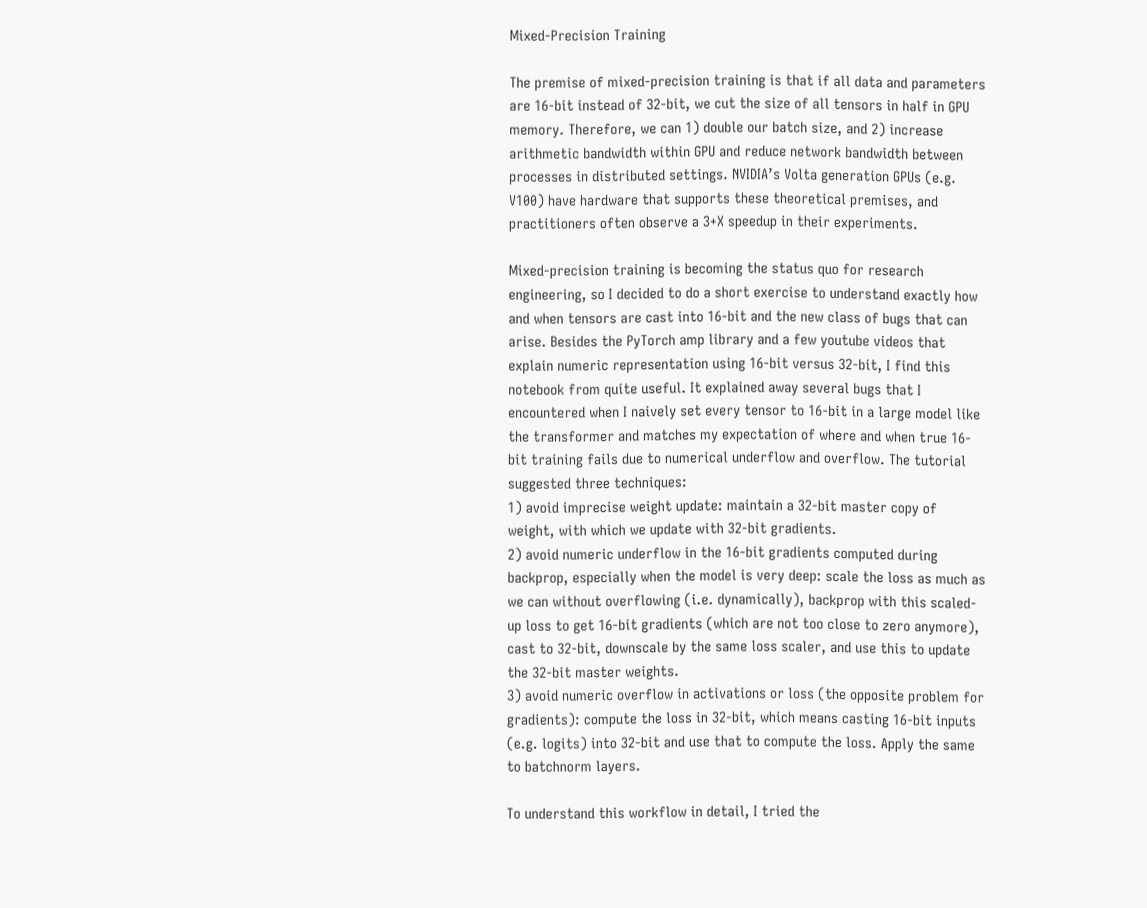Mixed-Precision Training

The premise of mixed-precision training is that if all data and parameters are 16-bit instead of 32-bit, we cut the size of all tensors in half in GPU memory. Therefore, we can 1) double our batch size, and 2) increase arithmetic bandwidth within GPU and reduce network bandwidth between processes in distributed settings. NVIDIA’s Volta generation GPUs (e.g. V100) have hardware that supports these theoretical premises, and practitioners often observe a 3+X speedup in their experiments.

Mixed-precision training is becoming the status quo for research engineering, so I decided to do a short exercise to understand exactly how and when tensors are cast into 16-bit and the new class of bugs that can arise. Besides the PyTorch amp library and a few youtube videos that explain numeric representation using 16-bit versus 32-bit, I find this notebook from quite useful. It explained away several bugs that I encountered when I naively set every tensor to 16-bit in a large model like the transformer and matches my expectation of where and when true 16-bit training fails due to numerical underflow and overflow. The tutorial suggested three techniques:
1) avoid imprecise weight update: maintain a 32-bit master copy of weight, with which we update with 32-bit gradients.
2) avoid numeric underflow in the 16-bit gradients computed during backprop, especially when the model is very deep: scale the loss as much as we can without overflowing (i.e. dynamically), backprop with this scaled-up loss to get 16-bit gradients (which are not too close to zero anymore), cast to 32-bit, downscale by the same loss scaler, and use this to update the 32-bit master weights.
3) avoid numeric overflow in activations or loss (the opposite problem for gradients): compute the loss in 32-bit, which means casting 16-bit inputs (e.g. logits) into 32-bit and use that to compute the loss. Apply the same to batchnorm layers.

To understand this workflow in detail, I tried the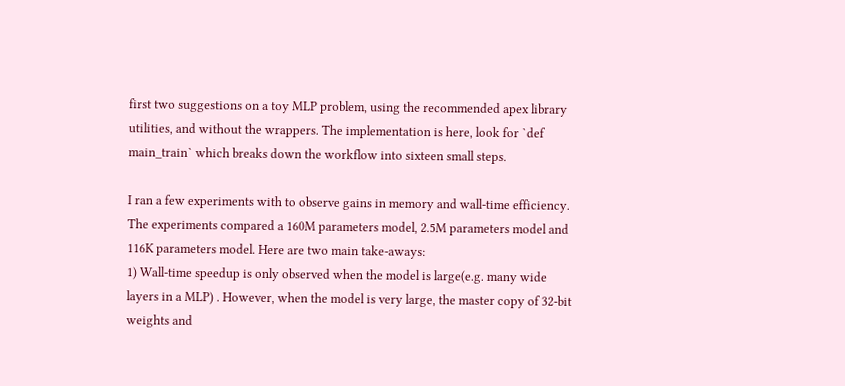first two suggestions on a toy MLP problem, using the recommended apex library utilities, and without the wrappers. The implementation is here, look for `def main_train` which breaks down the workflow into sixteen small steps.

I ran a few experiments with to observe gains in memory and wall-time efficiency. The experiments compared a 160M parameters model, 2.5M parameters model and 116K parameters model. Here are two main take-aways:
1) Wall-time speedup is only observed when the model is large(e.g. many wide layers in a MLP) . However, when the model is very large, the master copy of 32-bit weights and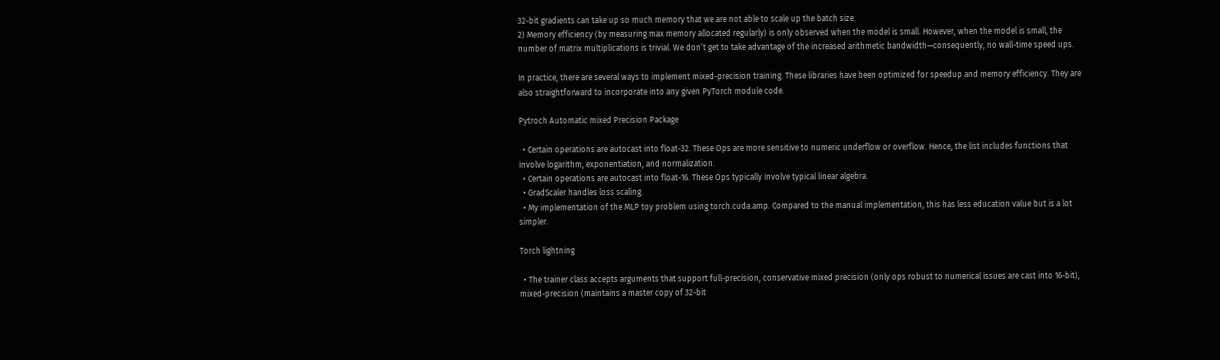32-bit gradients can take up so much memory that we are not able to scale up the batch size.
2) Memory efficiency (by measuring max memory allocated regularly) is only observed when the model is small. However, when the model is small, the number of matrix multiplications is trivial. We don’t get to take advantage of the increased arithmetic bandwidth—consequently, no wall-time speed ups.

In practice, there are several ways to implement mixed-precision training. These libraries have been optimized for speedup and memory efficiency. They are also straightforward to incorporate into any given PyTorch module code.

Pytroch Automatic mixed Precision Package

  • Certain operations are autocast into float-32. These Ops are more sensitive to numeric underflow or overflow. Hence, the list includes functions that involve logarithm, exponentiation, and normalization.
  • Certain operations are autocast into float-16. These Ops typically involve typical linear algebra.
  • GradScaler handles loss scaling.
  • My implementation of the MLP toy problem using torch.cuda.amp. Compared to the manual implementation, this has less education value but is a lot simpler.

Torch lightning

  • The trainer class accepts arguments that support full-precision, conservative mixed precision (only ops robust to numerical issues are cast into 16-bit), mixed-precision (maintains a master copy of 32-bit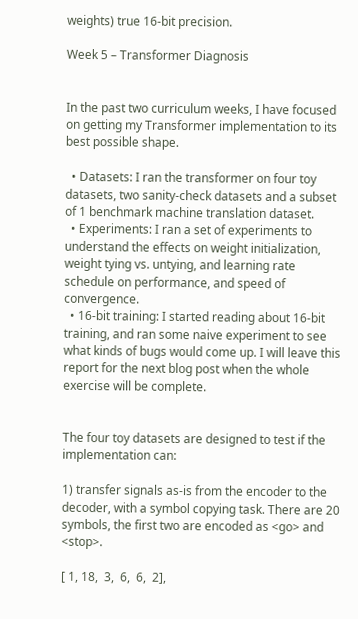weights) true 16-bit precision.

Week 5 – Transformer Diagnosis


In the past two curriculum weeks, I have focused on getting my Transformer implementation to its best possible shape.

  • Datasets: I ran the transformer on four toy datasets, two sanity-check datasets and a subset of 1 benchmark machine translation dataset.
  • Experiments: I ran a set of experiments to understand the effects on weight initialization, weight tying vs. untying, and learning rate schedule on performance, and speed of convergence.
  • 16-bit training: I started reading about 16-bit training, and ran some naive experiment to see what kinds of bugs would come up. I will leave this report for the next blog post when the whole exercise will be complete.


The four toy datasets are designed to test if the implementation can:

1) transfer signals as-is from the encoder to the decoder, with a symbol copying task. There are 20 symbols, the first two are encoded as <go> and <stop>.

[ 1, 18,  3,  6,  6,  2],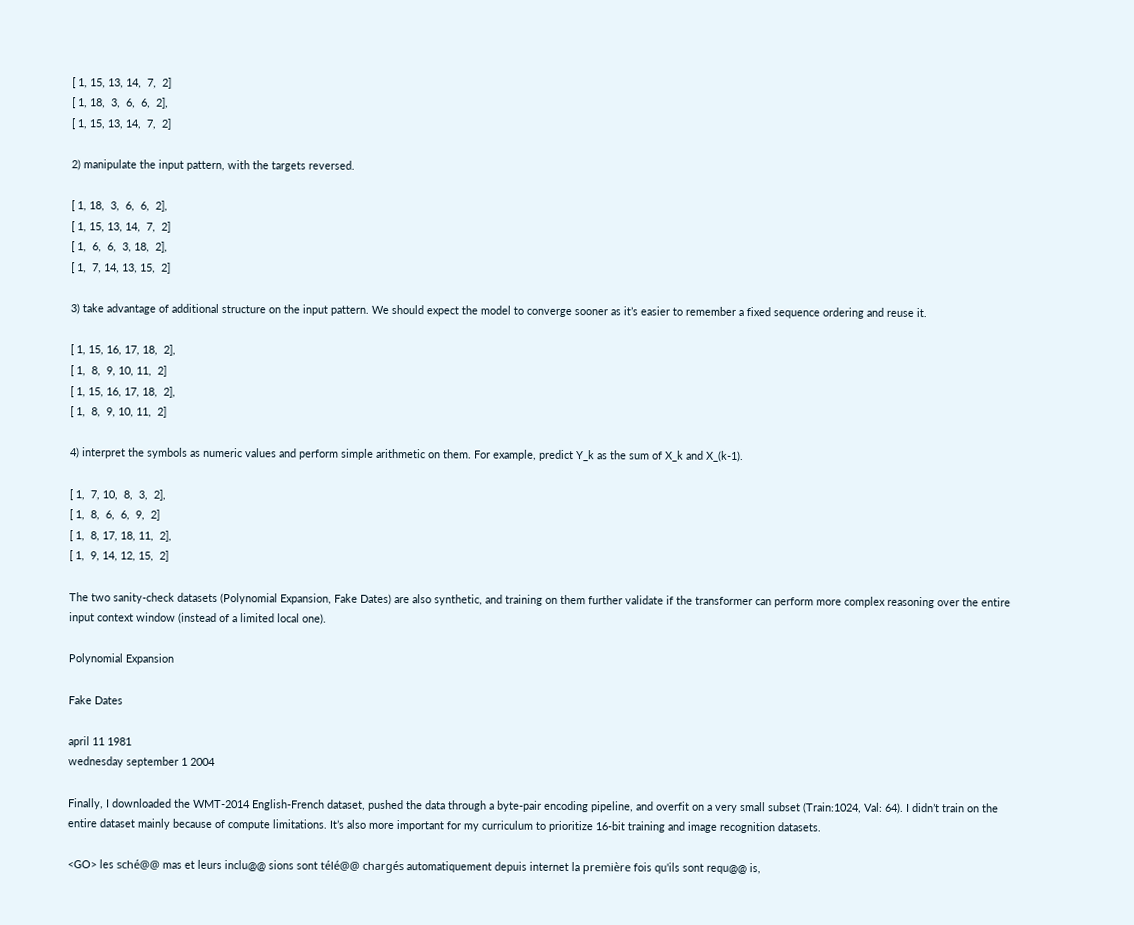[ 1, 15, 13, 14,  7,  2]
[ 1, 18,  3,  6,  6,  2],
[ 1, 15, 13, 14,  7,  2]

2) manipulate the input pattern, with the targets reversed.

[ 1, 18,  3,  6,  6,  2],
[ 1, 15, 13, 14,  7,  2]
[ 1,  6,  6,  3, 18,  2],
[ 1,  7, 14, 13, 15,  2]

3) take advantage of additional structure on the input pattern. We should expect the model to converge sooner as it’s easier to remember a fixed sequence ordering and reuse it.

[ 1, 15, 16, 17, 18,  2],
[ 1,  8,  9, 10, 11,  2]
[ 1, 15, 16, 17, 18,  2],
[ 1,  8,  9, 10, 11,  2]

4) interpret the symbols as numeric values and perform simple arithmetic on them. For example, predict Y_k as the sum of X_k and X_(k-1).

[ 1,  7, 10,  8,  3,  2],
[ 1,  8,  6,  6,  9,  2]
[ 1,  8, 17, 18, 11,  2],
[ 1,  9, 14, 12, 15,  2]

The two sanity-check datasets (Polynomial Expansion, Fake Dates) are also synthetic, and training on them further validate if the transformer can perform more complex reasoning over the entire input context window (instead of a limited local one).

Polynomial Expansion

Fake Dates

april 11 1981
wednesday september 1 2004

Finally, I downloaded the WMT-2014 English-French dataset, pushed the data through a byte-pair encoding pipeline, and overfit on a very small subset (Train:1024, Val: 64). I didn’t train on the entire dataset mainly because of compute limitations. It’s also more important for my curriculum to prioritize 16-bit training and image recognition datasets.

<GO> les sché@@ mas et leurs inclu@@ sions sont télé@@ chargés automatiquement depuis internet la première fois qu'ils sont requ@@ is,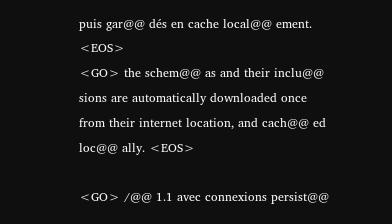puis gar@@ dés en cache local@@ ement. <EOS>
<GO> the schem@@ as and their inclu@@ sions are automatically downloaded once from their internet location, and cach@@ ed loc@@ ally. <EOS>

<GO> /@@ 1.1 avec connexions persist@@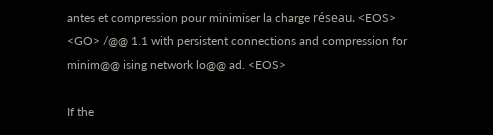antes et compression pour minimiser la charge réseau. <EOS>
<GO> /@@ 1.1 with persistent connections and compression for minim@@ ising network lo@@ ad. <EOS>

If the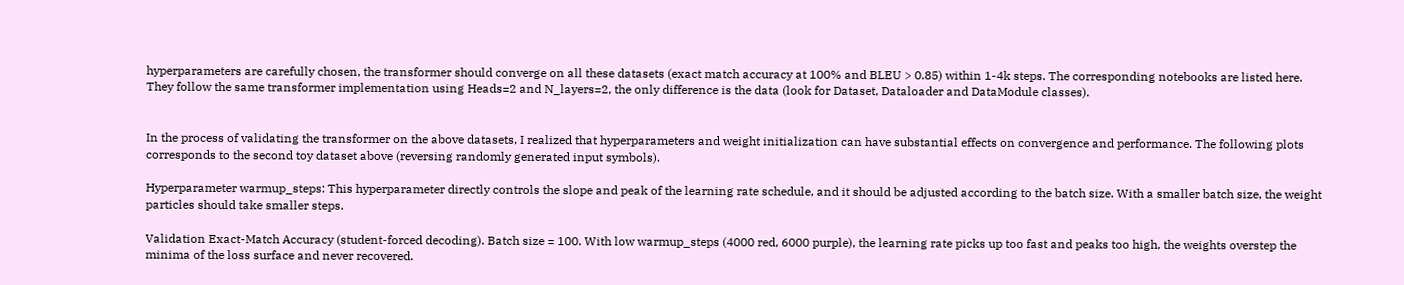hyperparameters are carefully chosen, the transformer should converge on all these datasets (exact match accuracy at 100% and BLEU > 0.85) within 1-4k steps. The corresponding notebooks are listed here. They follow the same transformer implementation using Heads=2 and N_layers=2, the only difference is the data (look for Dataset, Dataloader and DataModule classes).


In the process of validating the transformer on the above datasets, I realized that hyperparameters and weight initialization can have substantial effects on convergence and performance. The following plots corresponds to the second toy dataset above (reversing randomly generated input symbols).

Hyperparameter warmup_steps: This hyperparameter directly controls the slope and peak of the learning rate schedule, and it should be adjusted according to the batch size. With a smaller batch size, the weight particles should take smaller steps.

Validation Exact-Match Accuracy (student-forced decoding). Batch size = 100. With low warmup_steps (4000 red, 6000 purple), the learning rate picks up too fast and peaks too high, the weights overstep the minima of the loss surface and never recovered.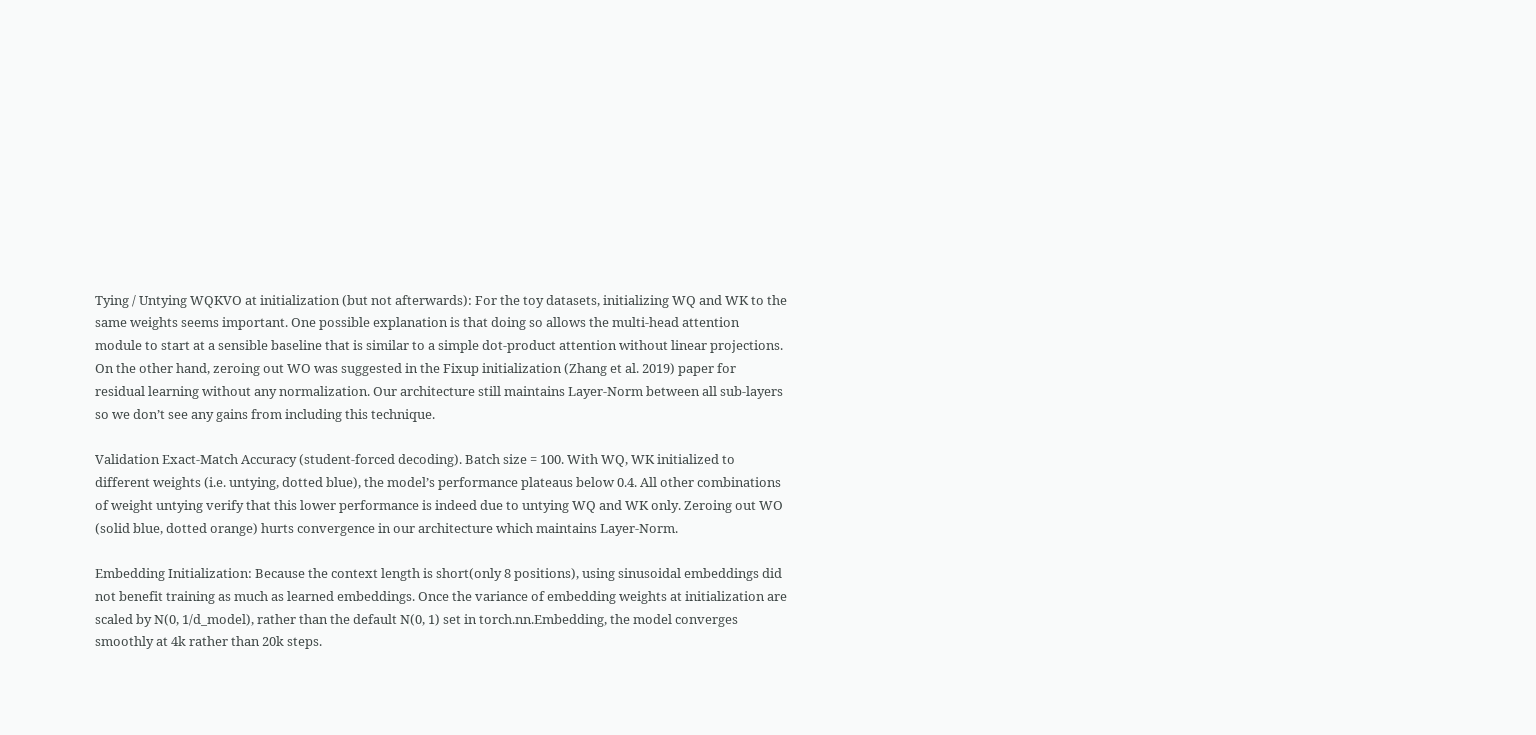Tying / Untying WQKVO at initialization (but not afterwards): For the toy datasets, initializing WQ and WK to the same weights seems important. One possible explanation is that doing so allows the multi-head attention module to start at a sensible baseline that is similar to a simple dot-product attention without linear projections. On the other hand, zeroing out WO was suggested in the Fixup initialization (Zhang et al. 2019) paper for residual learning without any normalization. Our architecture still maintains Layer-Norm between all sub-layers so we don’t see any gains from including this technique.

Validation Exact-Match Accuracy (student-forced decoding). Batch size = 100. With WQ, WK initialized to different weights (i.e. untying, dotted blue), the model’s performance plateaus below 0.4. All other combinations of weight untying verify that this lower performance is indeed due to untying WQ and WK only. Zeroing out WO (solid blue, dotted orange) hurts convergence in our architecture which maintains Layer-Norm.

Embedding Initialization: Because the context length is short(only 8 positions), using sinusoidal embeddings did not benefit training as much as learned embeddings. Once the variance of embedding weights at initialization are scaled by N(0, 1/d_model), rather than the default N(0, 1) set in torch.nn.Embedding, the model converges smoothly at 4k rather than 20k steps.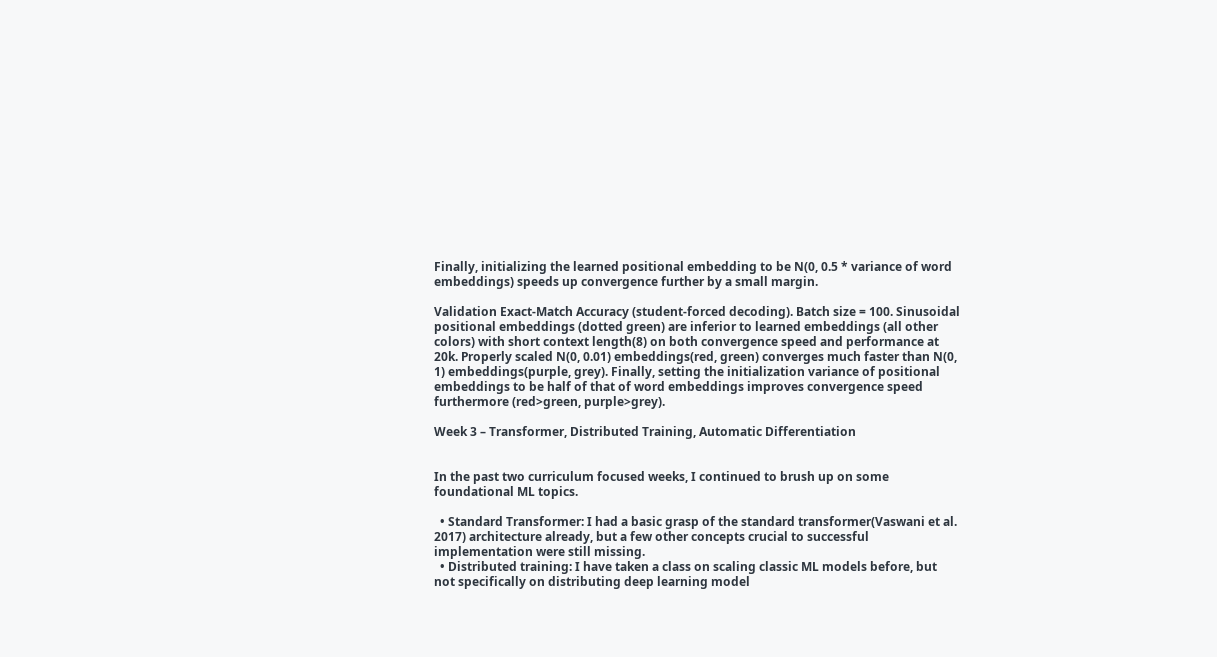Finally, initializing the learned positional embedding to be N(0, 0.5 * variance of word embeddings) speeds up convergence further by a small margin.

Validation Exact-Match Accuracy (student-forced decoding). Batch size = 100. Sinusoidal positional embeddings (dotted green) are inferior to learned embeddings (all other colors) with short context length(8) on both convergence speed and performance at 20k. Properly scaled N(0, 0.01) embeddings(red, green) converges much faster than N(0, 1) embeddings(purple, grey). Finally, setting the initialization variance of positional embeddings to be half of that of word embeddings improves convergence speed furthermore (red>green, purple>grey).

Week 3 – Transformer, Distributed Training, Automatic Differentiation


In the past two curriculum focused weeks, I continued to brush up on some foundational ML topics.

  • Standard Transformer: I had a basic grasp of the standard transformer(Vaswani et al. 2017) architecture already, but a few other concepts crucial to successful implementation were still missing.
  • Distributed training: I have taken a class on scaling classic ML models before, but not specifically on distributing deep learning model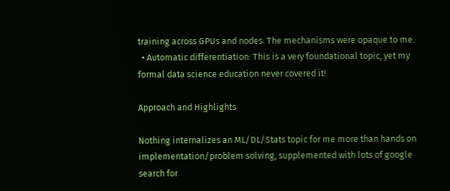training across GPUs and nodes. The mechanisms were opaque to me.
  • Automatic differentiation: This is a very foundational topic, yet my formal data science education never covered it!

Approach and Highlights

Nothing internalizes an ML/DL/Stats topic for me more than hands on implementation/problem solving, supplemented with lots of google search for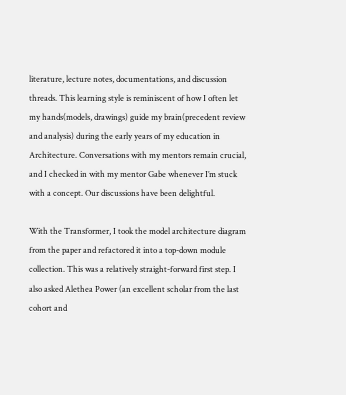literature, lecture notes, documentations, and discussion threads. This learning style is reminiscent of how I often let my hands(models, drawings) guide my brain(precedent review and analysis) during the early years of my education in Architecture. Conversations with my mentors remain crucial, and I checked in with my mentor Gabe whenever I’m stuck with a concept. Our discussions have been delightful.

With the Transformer, I took the model architecture diagram from the paper and refactored it into a top-down module collection. This was a relatively straight-forward first step. I also asked Alethea Power (an excellent scholar from the last cohort and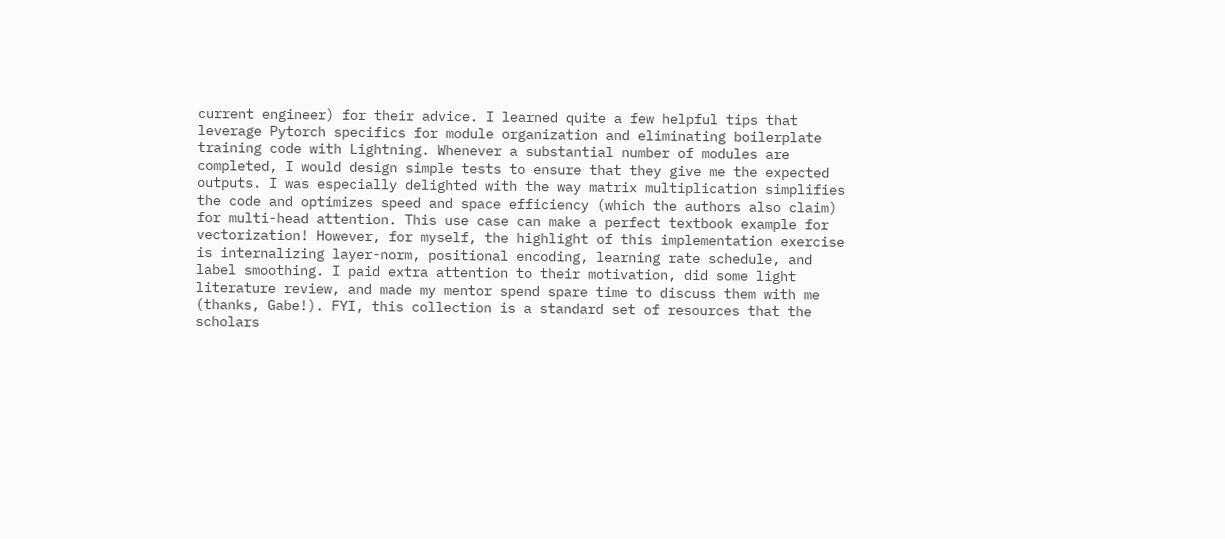current engineer) for their advice. I learned quite a few helpful tips that leverage Pytorch specifics for module organization and eliminating boilerplate training code with Lightning. Whenever a substantial number of modules are completed, I would design simple tests to ensure that they give me the expected outputs. I was especially delighted with the way matrix multiplication simplifies the code and optimizes speed and space efficiency (which the authors also claim) for multi-head attention. This use case can make a perfect textbook example for vectorization! However, for myself, the highlight of this implementation exercise is internalizing layer-norm, positional encoding, learning rate schedule, and label smoothing. I paid extra attention to their motivation, did some light literature review, and made my mentor spend spare time to discuss them with me (thanks, Gabe!). FYI, this collection is a standard set of resources that the scholars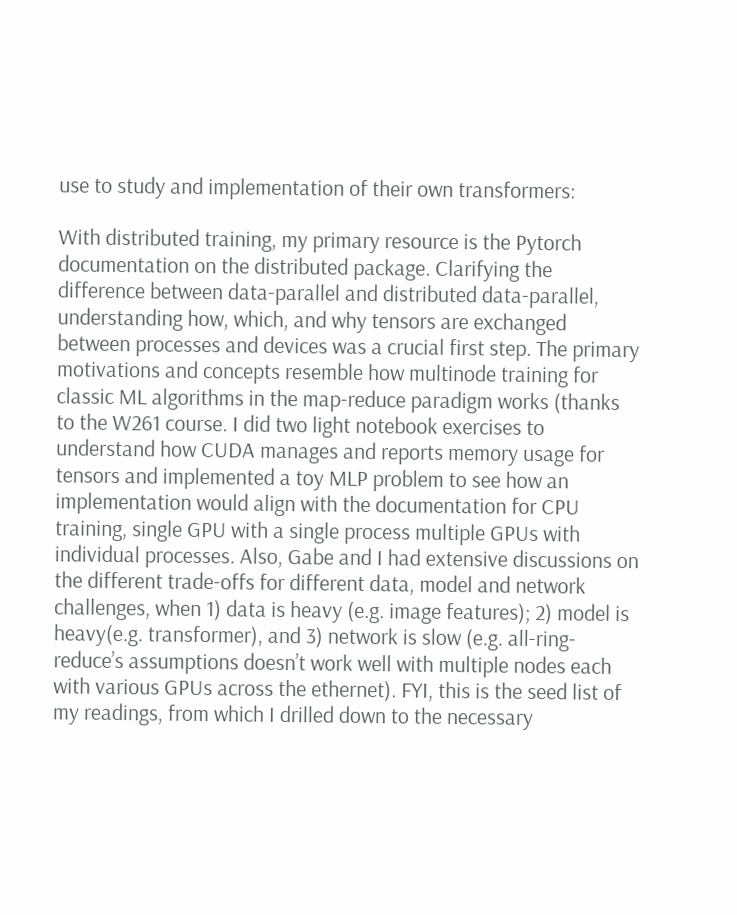use to study and implementation of their own transformers:

With distributed training, my primary resource is the Pytorch documentation on the distributed package. Clarifying the difference between data-parallel and distributed data-parallel, understanding how, which, and why tensors are exchanged between processes and devices was a crucial first step. The primary motivations and concepts resemble how multinode training for classic ML algorithms in the map-reduce paradigm works (thanks to the W261 course. I did two light notebook exercises to understand how CUDA manages and reports memory usage for tensors and implemented a toy MLP problem to see how an implementation would align with the documentation for CPU training, single GPU with a single process multiple GPUs with individual processes. Also, Gabe and I had extensive discussions on the different trade-offs for different data, model and network challenges, when 1) data is heavy (e.g. image features); 2) model is heavy(e.g. transformer), and 3) network is slow (e.g. all-ring-reduce’s assumptions doesn’t work well with multiple nodes each with various GPUs across the ethernet). FYI, this is the seed list of my readings, from which I drilled down to the necessary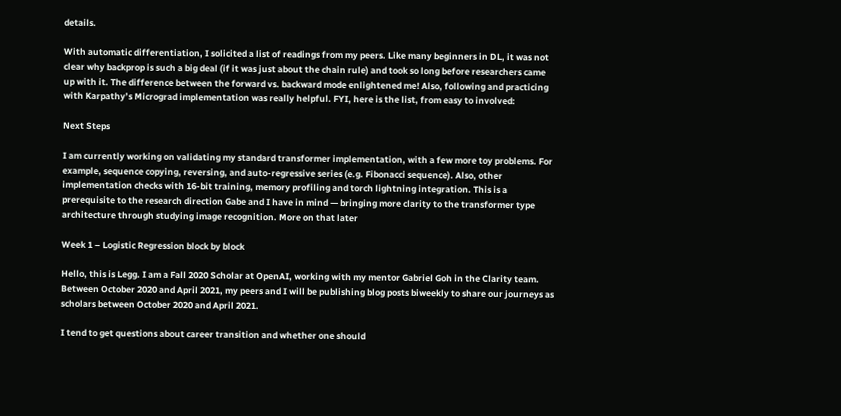details.

With automatic differentiation, I solicited a list of readings from my peers. Like many beginners in DL, it was not clear why backprop is such a big deal (if it was just about the chain rule) and took so long before researchers came up with it. The difference between the forward vs. backward mode enlightened me! Also, following and practicing with Karpathy’s Micrograd implementation was really helpful. FYI, here is the list, from easy to involved:

Next Steps

I am currently working on validating my standard transformer implementation, with a few more toy problems. For example, sequence copying, reversing, and auto-regressive series (e.g. Fibonacci sequence). Also, other implementation checks with 16-bit training, memory profiling and torch lightning integration. This is a prerequisite to the research direction Gabe and I have in mind — bringing more clarity to the transformer type architecture through studying image recognition. More on that later

Week 1 – Logistic Regression block by block

Hello, this is Legg. I am a Fall 2020 Scholar at OpenAI, working with my mentor Gabriel Goh in the Clarity team. Between October 2020 and April 2021, my peers and I will be publishing blog posts biweekly to share our journeys as scholars between October 2020 and April 2021.

I tend to get questions about career transition and whether one should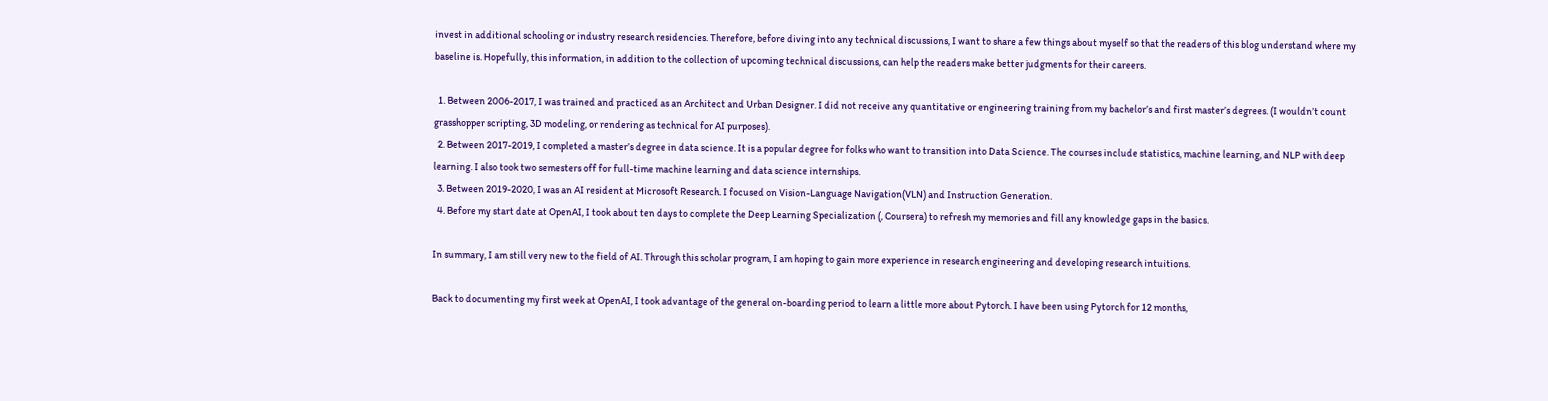invest in additional schooling or industry research residencies. Therefore, before diving into any technical discussions, I want to share a few things about myself so that the readers of this blog understand where my baseline is. Hopefully, this information, in addition to the collection of upcoming technical discussions, can help the readers make better judgments for their careers.

  1. Between 2006-2017, I was trained and practiced as an Architect and Urban Designer. I did not receive any quantitative or engineering training from my bachelor’s and first master’s degrees. (I wouldn’t count grasshopper scripting, 3D modeling, or rendering as technical for AI purposes).
  2. Between 2017-2019, I completed a master’s degree in data science. It is a popular degree for folks who want to transition into Data Science. The courses include statistics, machine learning, and NLP with deep learning. I also took two semesters off for full-time machine learning and data science internships.
  3. Between 2019-2020, I was an AI resident at Microsoft Research. I focused on Vision-Language Navigation(VLN) and Instruction Generation.
  4. Before my start date at OpenAI, I took about ten days to complete the Deep Learning Specialization (, Coursera) to refresh my memories and fill any knowledge gaps in the basics.

In summary, I am still very new to the field of AI. Through this scholar program, I am hoping to gain more experience in research engineering and developing research intuitions.

Back to documenting my first week at OpenAI, I took advantage of the general on-boarding period to learn a little more about Pytorch. I have been using Pytorch for 12 months,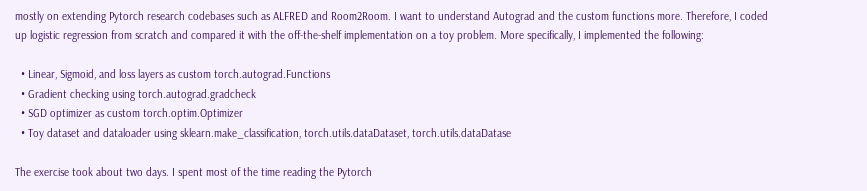mostly on extending Pytorch research codebases such as ALFRED and Room2Room. I want to understand Autograd and the custom functions more. Therefore, I coded up logistic regression from scratch and compared it with the off-the-shelf implementation on a toy problem. More specifically, I implemented the following:

  • Linear, Sigmoid, and loss layers as custom torch.autograd.Functions
  • Gradient checking using torch.autograd.gradcheck
  • SGD optimizer as custom torch.optim.Optimizer
  • Toy dataset and dataloader using sklearn.make_classification, torch.utils.dataDataset, torch.utils.dataDatase

The exercise took about two days. I spent most of the time reading the Pytorch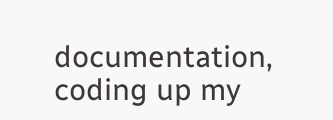documentation, coding up my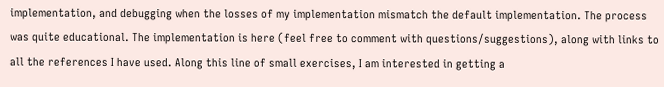implementation, and debugging when the losses of my implementation mismatch the default implementation. The process was quite educational. The implementation is here (feel free to comment with questions/suggestions), along with links to all the references I have used. Along this line of small exercises, I am interested in getting a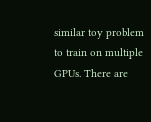similar toy problem to train on multiple GPUs. There are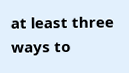at least three ways to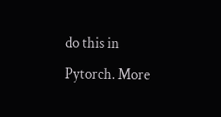do this in Pytorch. More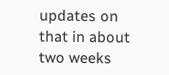updates on that in about two weeks